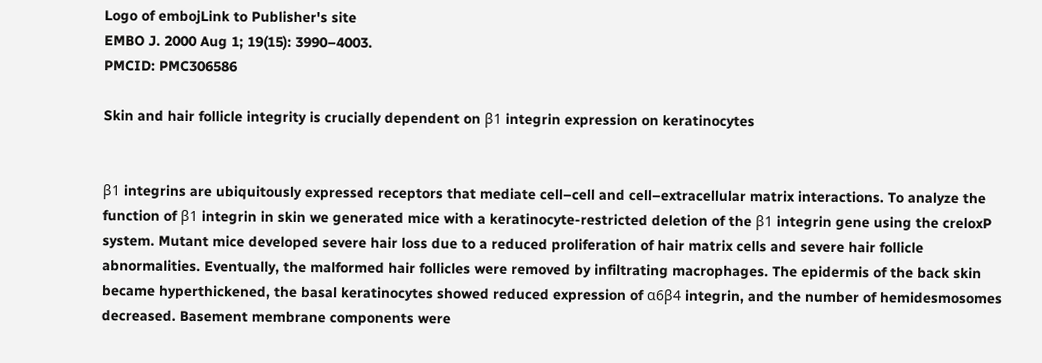Logo of embojLink to Publisher's site
EMBO J. 2000 Aug 1; 19(15): 3990–4003.
PMCID: PMC306586

Skin and hair follicle integrity is crucially dependent on β1 integrin expression on keratinocytes


β1 integrins are ubiquitously expressed receptors that mediate cell–cell and cell–extracellular matrix interactions. To analyze the function of β1 integrin in skin we generated mice with a keratinocyte-restricted deletion of the β1 integrin gene using the creloxP system. Mutant mice developed severe hair loss due to a reduced proliferation of hair matrix cells and severe hair follicle abnormalities. Eventually, the malformed hair follicles were removed by infiltrating macrophages. The epidermis of the back skin became hyperthickened, the basal keratinocytes showed reduced expression of α6β4 integrin, and the number of hemidesmosomes decreased. Basement membrane components were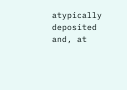atypically deposited and, at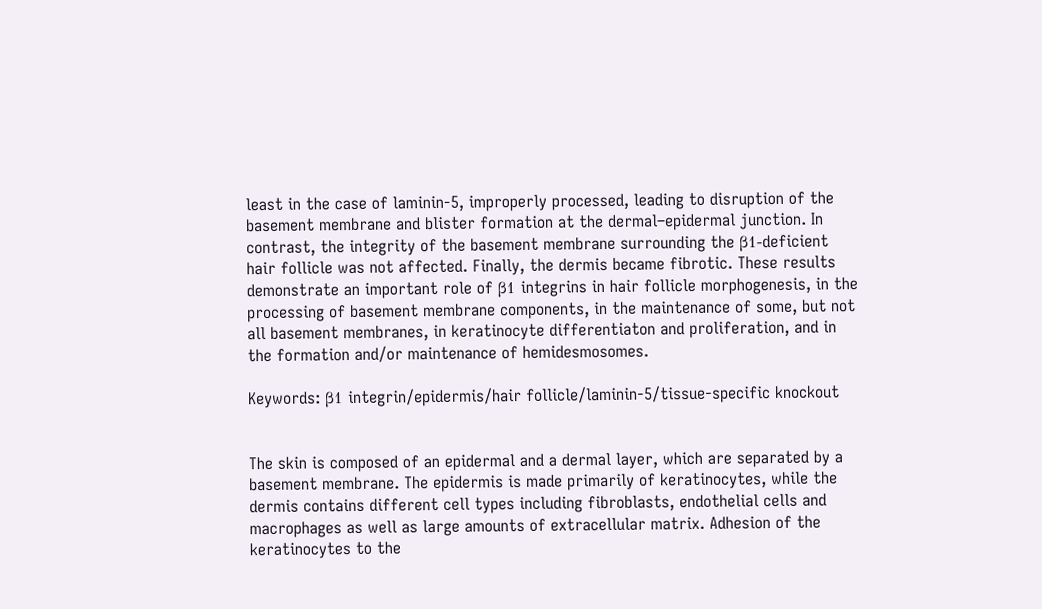least in the case of laminin-5, improperly processed, leading to disruption of the basement membrane and blister formation at the dermal–epidermal junction. In contrast, the integrity of the basement membrane surrounding the β1-deficient hair follicle was not affected. Finally, the dermis became fibrotic. These results demonstrate an important role of β1 integrins in hair follicle morphogenesis, in the processing of basement membrane components, in the maintenance of some, but not all basement membranes, in keratinocyte differentiaton and proliferation, and in the formation and/or maintenance of hemidesmosomes.

Keywords: β1 integrin/epidermis/hair follicle/laminin-5/tissue-specific knockout


The skin is composed of an epidermal and a dermal layer, which are separated by a basement membrane. The epidermis is made primarily of keratinocytes, while the dermis contains different cell types including fibroblasts, endothelial cells and macrophages as well as large amounts of extracellular matrix. Adhesion of the keratinocytes to the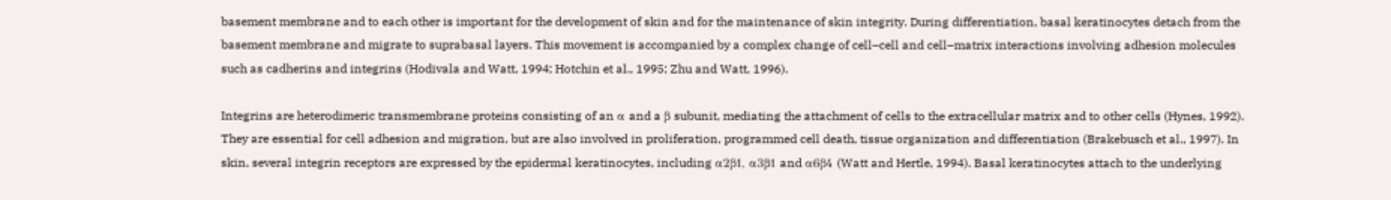basement membrane and to each other is important for the development of skin and for the maintenance of skin integrity. During differentiation, basal keratinocytes detach from the basement membrane and migrate to suprabasal layers. This movement is accompanied by a complex change of cell–cell and cell–matrix interactions involving adhesion molecules such as cadherins and integrins (Hodivala and Watt, 1994; Hotchin et al., 1995; Zhu and Watt, 1996).

Integrins are heterodimeric transmembrane proteins consisting of an α and a β subunit, mediating the attachment of cells to the extracellular matrix and to other cells (Hynes, 1992). They are essential for cell adhesion and migration, but are also involved in proliferation, programmed cell death, tissue organization and differentiation (Brakebusch et al., 1997). In skin, several integrin receptors are expressed by the epidermal keratinocytes, including α2β1, α3β1 and α6β4 (Watt and Hertle, 1994). Basal keratinocytes attach to the underlying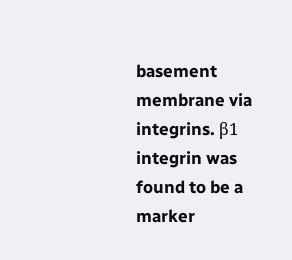basement membrane via integrins. β1 integrin was found to be a marker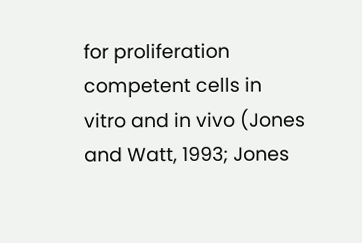for proliferation competent cells in vitro and in vivo (Jones and Watt, 1993; Jones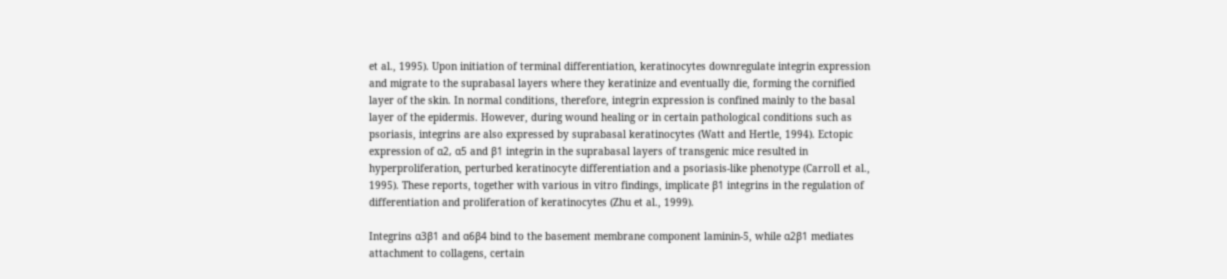et al., 1995). Upon initiation of terminal differentiation, keratinocytes downregulate integrin expression and migrate to the suprabasal layers where they keratinize and eventually die, forming the cornified layer of the skin. In normal conditions, therefore, integrin expression is confined mainly to the basal layer of the epidermis. However, during wound healing or in certain pathological conditions such as psoriasis, integrins are also expressed by suprabasal keratinocytes (Watt and Hertle, 1994). Ectopic expression of α2, α5 and β1 integrin in the suprabasal layers of transgenic mice resulted in hyperproliferation, perturbed keratinocyte differentiation and a psoriasis-like phenotype (Carroll et al., 1995). These reports, together with various in vitro findings, implicate β1 integrins in the regulation of differentiation and proliferation of keratinocytes (Zhu et al., 1999).

Integrins α3β1 and α6β4 bind to the basement membrane component laminin-5, while α2β1 mediates attachment to collagens, certain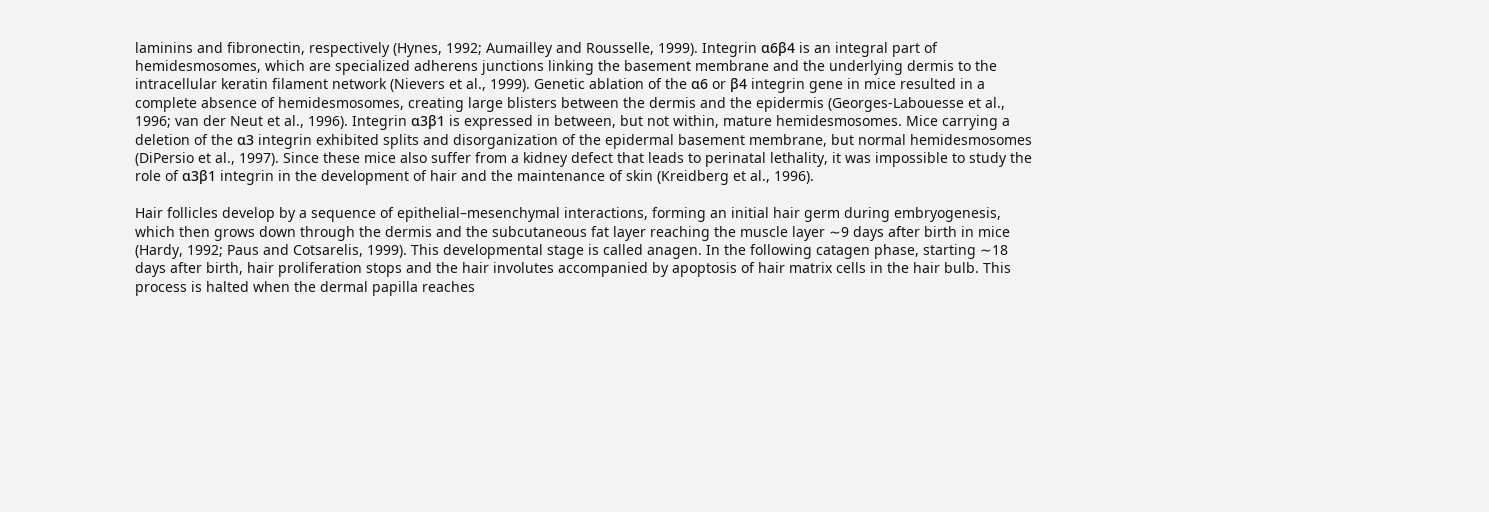laminins and fibronectin, respectively (Hynes, 1992; Aumailley and Rousselle, 1999). Integrin α6β4 is an integral part of hemidesmosomes, which are specialized adherens junctions linking the basement membrane and the underlying dermis to the intracellular keratin filament network (Nievers et al., 1999). Genetic ablation of the α6 or β4 integrin gene in mice resulted in a complete absence of hemidesmosomes, creating large blisters between the dermis and the epidermis (Georges-Labouesse et al., 1996; van der Neut et al., 1996). Integrin α3β1 is expressed in between, but not within, mature hemidesmosomes. Mice carrying a deletion of the α3 integrin exhibited splits and disorganization of the epidermal basement membrane, but normal hemidesmosomes (DiPersio et al., 1997). Since these mice also suffer from a kidney defect that leads to perinatal lethality, it was impossible to study the role of α3β1 integrin in the development of hair and the maintenance of skin (Kreidberg et al., 1996).

Hair follicles develop by a sequence of epithelial–mesenchymal interactions, forming an initial hair germ during embryogenesis, which then grows down through the dermis and the subcutaneous fat layer reaching the muscle layer ∼9 days after birth in mice (Hardy, 1992; Paus and Cotsarelis, 1999). This developmental stage is called anagen. In the following catagen phase, starting ∼18 days after birth, hair proliferation stops and the hair involutes accompanied by apoptosis of hair matrix cells in the hair bulb. This process is halted when the dermal papilla reaches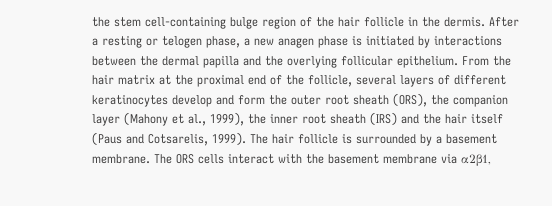the stem cell-containing bulge region of the hair follicle in the dermis. After a resting or telogen phase, a new anagen phase is initiated by interactions between the dermal papilla and the overlying follicular epithelium. From the hair matrix at the proximal end of the follicle, several layers of different keratinocytes develop and form the outer root sheath (ORS), the companion layer (Mahony et al., 1999), the inner root sheath (IRS) and the hair itself (Paus and Cotsarelis, 1999). The hair follicle is surrounded by a basement membrane. The ORS cells interact with the basement membrane via α2β1,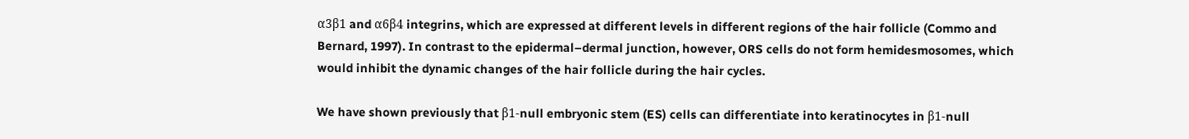α3β1 and α6β4 integrins, which are expressed at different levels in different regions of the hair follicle (Commo and Bernard, 1997). In contrast to the epidermal–dermal junction, however, ORS cells do not form hemidesmosomes, which would inhibit the dynamic changes of the hair follicle during the hair cycles.

We have shown previously that β1-null embryonic stem (ES) cells can differentiate into keratinocytes in β1-null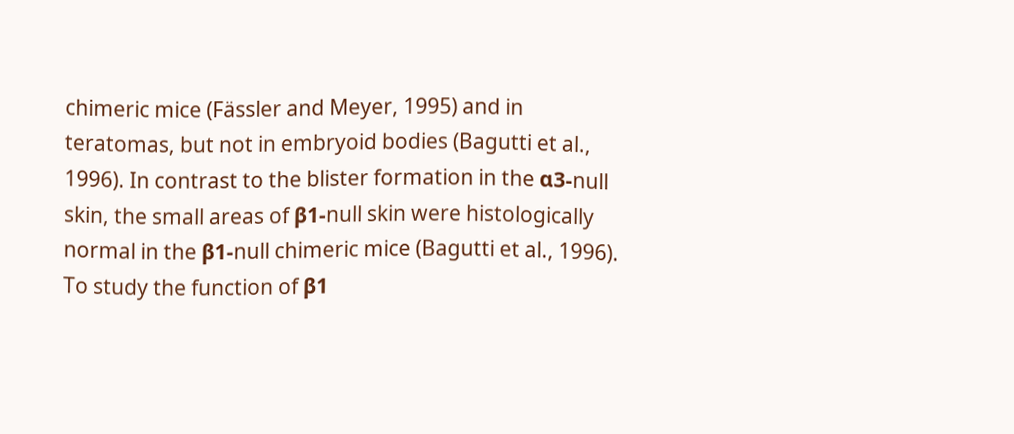chimeric mice (Fässler and Meyer, 1995) and in teratomas, but not in embryoid bodies (Bagutti et al., 1996). In contrast to the blister formation in the α3-null skin, the small areas of β1-null skin were histologically normal in the β1-null chimeric mice (Bagutti et al., 1996). To study the function of β1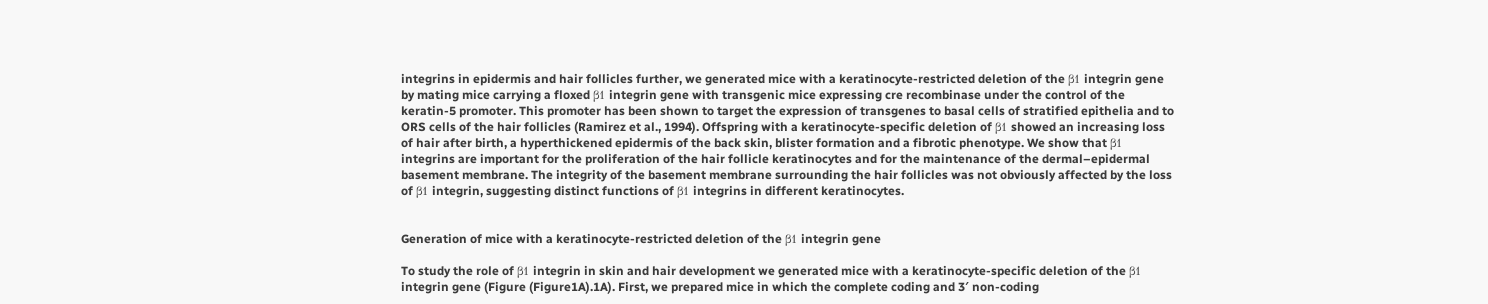integrins in epidermis and hair follicles further, we generated mice with a keratinocyte-restricted deletion of the β1 integrin gene by mating mice carrying a floxed β1 integrin gene with transgenic mice expressing cre recombinase under the control of the keratin-5 promoter. This promoter has been shown to target the expression of transgenes to basal cells of stratified epithelia and to ORS cells of the hair follicles (Ramirez et al., 1994). Offspring with a keratinocyte-specific deletion of β1 showed an increasing loss of hair after birth, a hyperthickened epidermis of the back skin, blister formation and a fibrotic phenotype. We show that β1 integrins are important for the proliferation of the hair follicle keratinocytes and for the maintenance of the dermal–epidermal basement membrane. The integrity of the basement membrane surrounding the hair follicles was not obviously affected by the loss of β1 integrin, suggesting distinct functions of β1 integrins in different keratinocytes.


Generation of mice with a keratinocyte-restricted deletion of the β1 integrin gene

To study the role of β1 integrin in skin and hair development we generated mice with a keratinocyte-specific deletion of the β1 integrin gene (Figure (Figure1A).1A). First, we prepared mice in which the complete coding and 3′ non-coding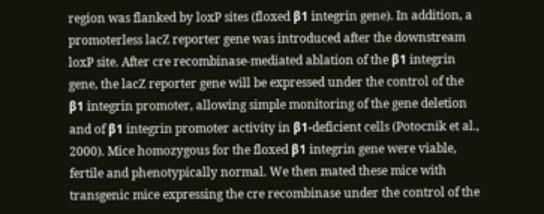region was flanked by loxP sites (floxed β1 integrin gene). In addition, a promoterless lacZ reporter gene was introduced after the downstream loxP site. After cre recombinase-mediated ablation of the β1 integrin gene, the lacZ reporter gene will be expressed under the control of the β1 integrin promoter, allowing simple monitoring of the gene deletion and of β1 integrin promoter activity in β1-deficient cells (Potocnik et al., 2000). Mice homozygous for the floxed β1 integrin gene were viable, fertile and phenotypically normal. We then mated these mice with transgenic mice expressing the cre recombinase under the control of the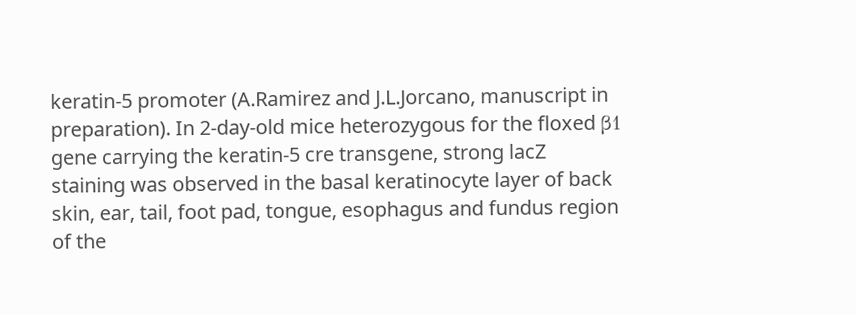keratin-5 promoter (A.Ramirez and J.L.Jorcano, manuscript in preparation). In 2-day-old mice heterozygous for the floxed β1 gene carrying the keratin-5 cre transgene, strong lacZ staining was observed in the basal keratinocyte layer of back skin, ear, tail, foot pad, tongue, esophagus and fundus region of the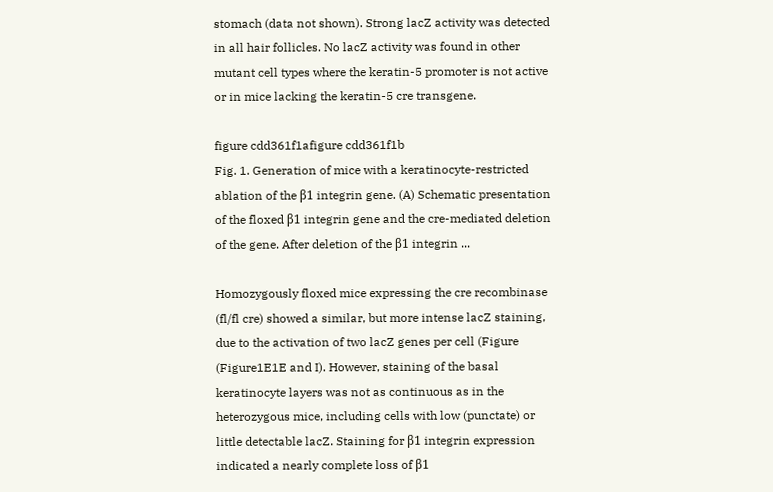stomach (data not shown). Strong lacZ activity was detected in all hair follicles. No lacZ activity was found in other mutant cell types where the keratin-5 promoter is not active or in mice lacking the keratin-5 cre transgene.

figure cdd361f1afigure cdd361f1b
Fig. 1. Generation of mice with a keratinocyte-restricted ablation of the β1 integrin gene. (A) Schematic presentation of the floxed β1 integrin gene and the cre-mediated deletion of the gene. After deletion of the β1 integrin ...

Homozygously floxed mice expressing the cre recombinase (fl/fl cre) showed a similar, but more intense lacZ staining, due to the activation of two lacZ genes per cell (Figure (Figure1E1E and I). However, staining of the basal keratinocyte layers was not as continuous as in the heterozygous mice, including cells with low (punctate) or little detectable lacZ. Staining for β1 integrin expression indicated a nearly complete loss of β1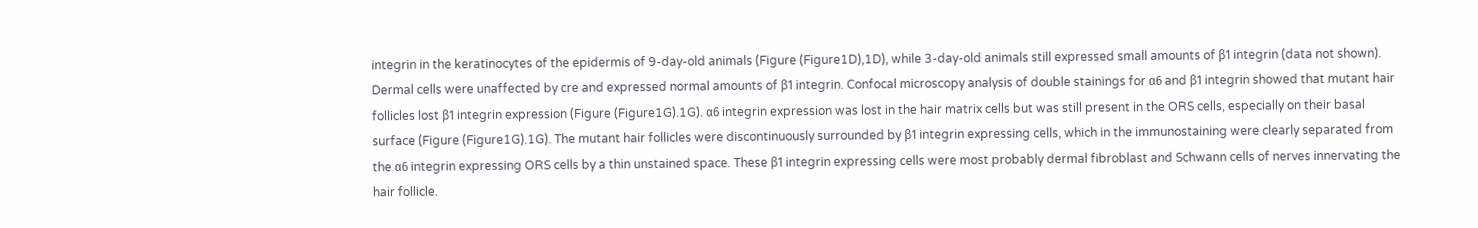integrin in the keratinocytes of the epidermis of 9-day-old animals (Figure (Figure1D),1D), while 3-day-old animals still expressed small amounts of β1 integrin (data not shown). Dermal cells were unaffected by cre and expressed normal amounts of β1 integrin. Confocal microscopy analysis of double stainings for α6 and β1 integrin showed that mutant hair follicles lost β1 integrin expression (Figure (Figure1G).1G). α6 integrin expression was lost in the hair matrix cells but was still present in the ORS cells, especially on their basal surface (Figure (Figure1G).1G). The mutant hair follicles were discontinuously surrounded by β1 integrin expressing cells, which in the immunostaining were clearly separated from the α6 integrin expressing ORS cells by a thin unstained space. These β1 integrin expressing cells were most probably dermal fibroblast and Schwann cells of nerves innervating the hair follicle.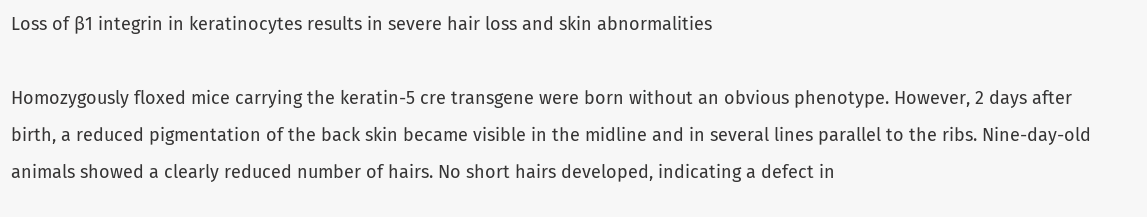Loss of β1 integrin in keratinocytes results in severe hair loss and skin abnormalities

Homozygously floxed mice carrying the keratin-5 cre transgene were born without an obvious phenotype. However, 2 days after birth, a reduced pigmentation of the back skin became visible in the midline and in several lines parallel to the ribs. Nine-day-old animals showed a clearly reduced number of hairs. No short hairs developed, indicating a defect in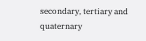secondary, tertiary and quaternary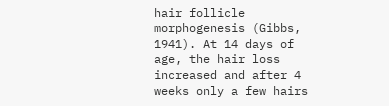hair follicle morphogenesis (Gibbs, 1941). At 14 days of age, the hair loss increased and after 4 weeks only a few hairs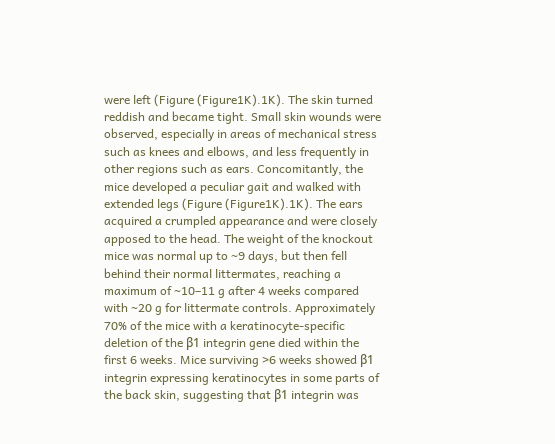were left (Figure (Figure1K).1K). The skin turned reddish and became tight. Small skin wounds were observed, especially in areas of mechanical stress such as knees and elbows, and less frequently in other regions such as ears. Concomitantly, the mice developed a peculiar gait and walked with extended legs (Figure (Figure1K).1K). The ears acquired a crumpled appearance and were closely apposed to the head. The weight of the knockout mice was normal up to ∼9 days, but then fell behind their normal littermates, reaching a maximum of ∼10–11 g after 4 weeks compared with ∼20 g for littermate controls. Approximately 70% of the mice with a keratinocyte-specific deletion of the β1 integrin gene died within the first 6 weeks. Mice surviving >6 weeks showed β1 integrin expressing keratinocytes in some parts of the back skin, suggesting that β1 integrin was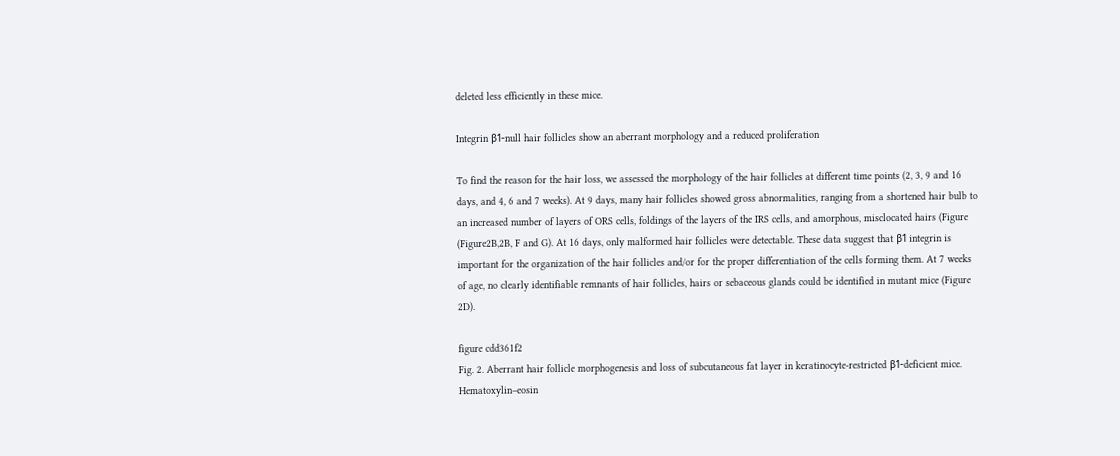deleted less efficiently in these mice.

Integrin β1-null hair follicles show an aberrant morphology and a reduced proliferation

To find the reason for the hair loss, we assessed the morphology of the hair follicles at different time points (2, 3, 9 and 16 days, and 4, 6 and 7 weeks). At 9 days, many hair follicles showed gross abnormalities, ranging from a shortened hair bulb to an increased number of layers of ORS cells, foldings of the layers of the IRS cells, and amorphous, misclocated hairs (Figure (Figure2B,2B, F and G). At 16 days, only malformed hair follicles were detectable. These data suggest that β1 integrin is important for the organization of the hair follicles and/or for the proper differentiation of the cells forming them. At 7 weeks of age, no clearly identifiable remnants of hair follicles, hairs or sebaceous glands could be identified in mutant mice (Figure 2D).

figure cdd361f2
Fig. 2. Aberrant hair follicle morphogenesis and loss of subcutaneous fat layer in keratinocyte-restricted β1-deficient mice. Hematoxylin–eosin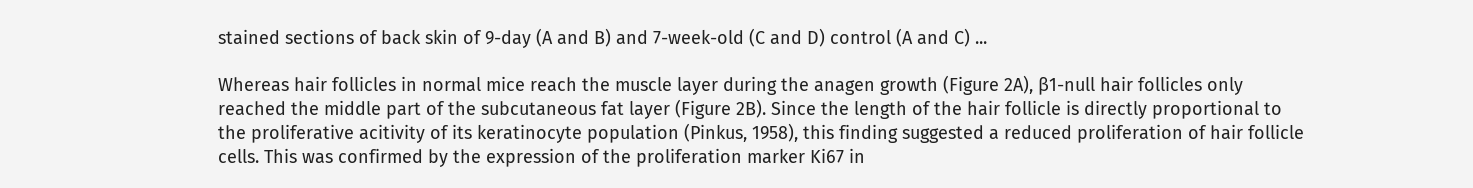stained sections of back skin of 9-day (A and B) and 7-week-old (C and D) control (A and C) ...

Whereas hair follicles in normal mice reach the muscle layer during the anagen growth (Figure 2A), β1-null hair follicles only reached the middle part of the subcutaneous fat layer (Figure 2B). Since the length of the hair follicle is directly proportional to the proliferative acitivity of its keratinocyte population (Pinkus, 1958), this finding suggested a reduced proliferation of hair follicle cells. This was confirmed by the expression of the proliferation marker Ki67 in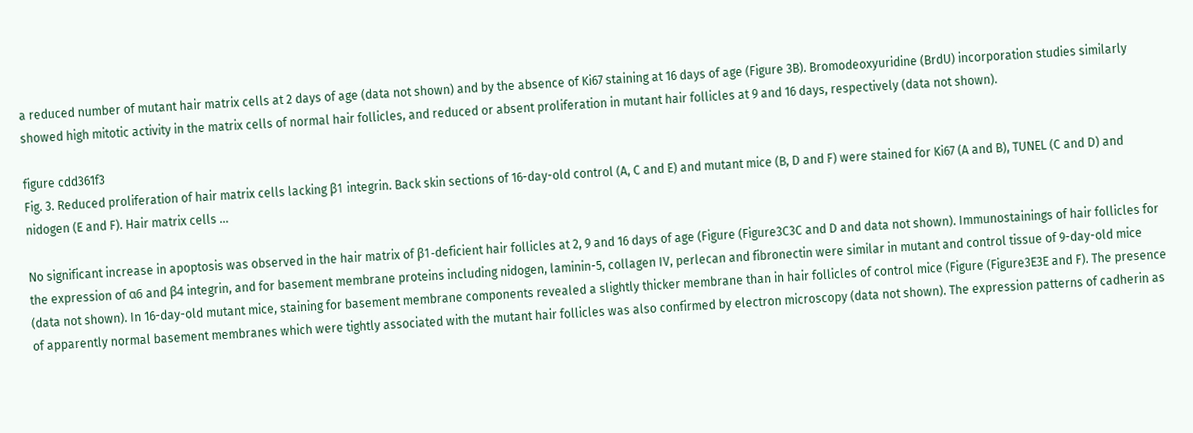a reduced number of mutant hair matrix cells at 2 days of age (data not shown) and by the absence of Ki67 staining at 16 days of age (Figure 3B). Bromodeoxyuridine (BrdU) incorporation studies similarly showed high mitotic activity in the matrix cells of normal hair follicles, and reduced or absent proliferation in mutant hair follicles at 9 and 16 days, respectively (data not shown).

figure cdd361f3
Fig. 3. Reduced proliferation of hair matrix cells lacking β1 integrin. Back skin sections of 16-day-old control (A, C and E) and mutant mice (B, D and F) were stained for Ki67 (A and B), TUNEL (C and D) and nidogen (E and F). Hair matrix cells ...

No significant increase in apoptosis was observed in the hair matrix of β1-deficient hair follicles at 2, 9 and 16 days of age (Figure (Figure3C3C and D and data not shown). Immunostainings of hair follicles for the expression of α6 and β4 integrin, and for basement membrane proteins including nidogen, laminin-5, collagen IV, perlecan and fibronectin were similar in mutant and control tissue of 9-day-old mice (data not shown). In 16-day-old mutant mice, staining for basement membrane components revealed a slightly thicker membrane than in hair follicles of control mice (Figure (Figure3E3E and F). The presence of apparently normal basement membranes which were tightly associated with the mutant hair follicles was also confirmed by electron microscopy (data not shown). The expression patterns of cadherin as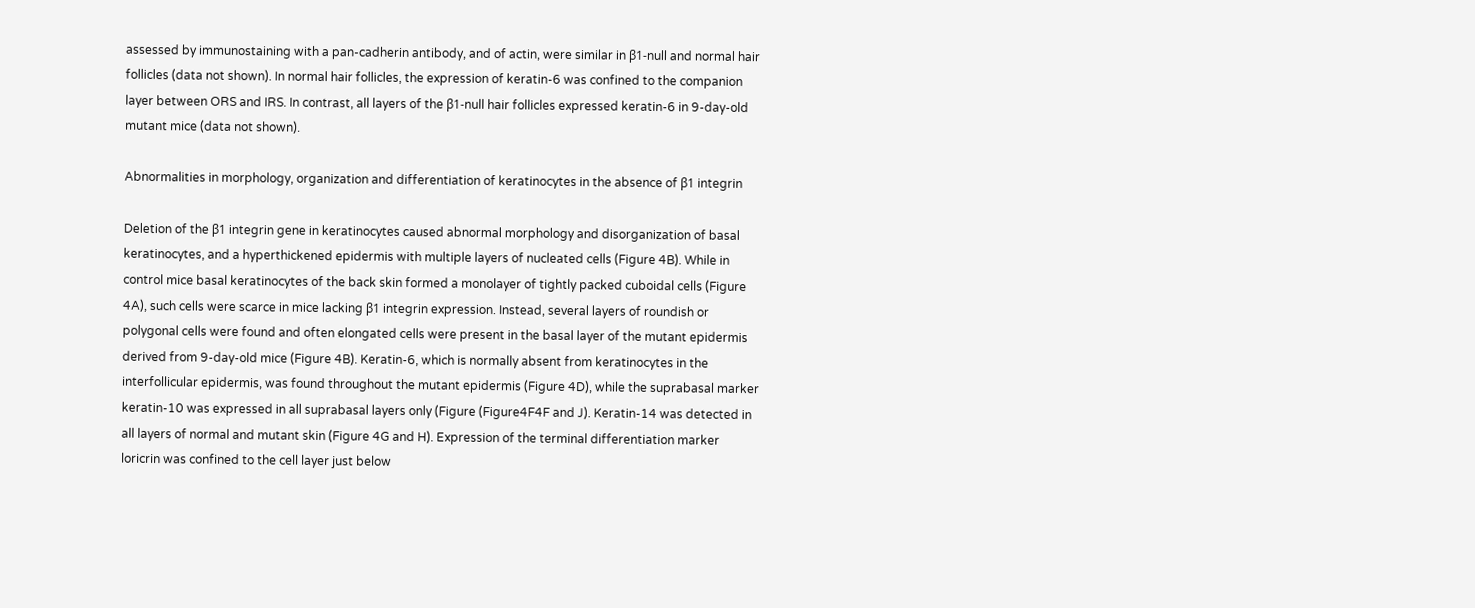assessed by immunostaining with a pan-cadherin antibody, and of actin, were similar in β1-null and normal hair follicles (data not shown). In normal hair follicles, the expression of keratin-6 was confined to the companion layer between ORS and IRS. In contrast, all layers of the β1-null hair follicles expressed keratin-6 in 9-day-old mutant mice (data not shown).

Abnormalities in morphology, organization and differentiation of keratinocytes in the absence of β1 integrin

Deletion of the β1 integrin gene in keratinocytes caused abnormal morphology and disorganization of basal keratinocytes, and a hyperthickened epidermis with multiple layers of nucleated cells (Figure 4B). While in control mice basal keratinocytes of the back skin formed a monolayer of tightly packed cuboidal cells (Figure 4A), such cells were scarce in mice lacking β1 integrin expression. Instead, several layers of roundish or polygonal cells were found and often elongated cells were present in the basal layer of the mutant epidermis derived from 9-day-old mice (Figure 4B). Keratin-6, which is normally absent from keratinocytes in the interfollicular epidermis, was found throughout the mutant epidermis (Figure 4D), while the suprabasal marker keratin-10 was expressed in all suprabasal layers only (Figure (Figure4F4F and J). Keratin-14 was detected in all layers of normal and mutant skin (Figure 4G and H). Expression of the terminal differentiation marker loricrin was confined to the cell layer just below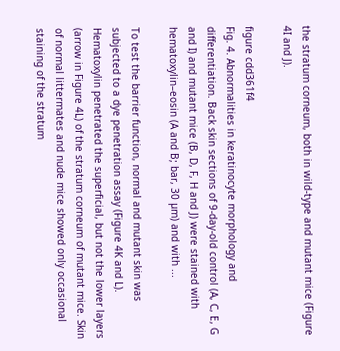the stratum corneum, both in wild-type and mutant mice (Figure 4I and J).

figure cdd361f4
Fig. 4. Abnormalities in keratinocyte morphology and differentiation. Back skin sections of 9-day-old control (A, C, E, G and I) and mutant mice (B, D, F, H and J) were stained with hematoxylin–eosin (A and B; bar, 30 µm) and with ...

To test the barrier function, normal and mutant skin was subjected to a dye penetration assay (Figure 4K and L). Hematoxylin penetrated the superficial, but not the lower layers (arrow in Figure 4L) of the stratum corneum of mutant mice. Skin of normal littermates and nude mice showed only occasional staining of the stratum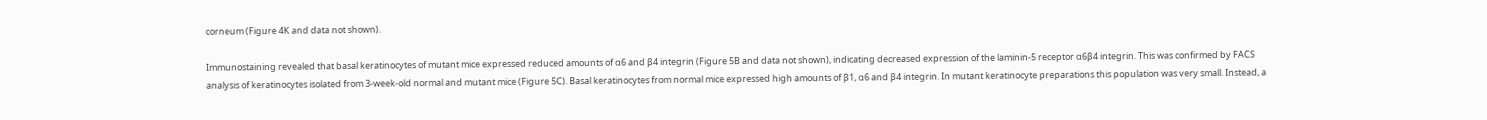corneum (Figure 4K and data not shown).

Immunostaining revealed that basal keratinocytes of mutant mice expressed reduced amounts of α6 and β4 integrin (Figure 5B and data not shown), indicating decreased expression of the laminin-5 receptor α6β4 integrin. This was confirmed by FACS analysis of keratinocytes isolated from 3-week-old normal and mutant mice (Figure 5C). Basal keratinocytes from normal mice expressed high amounts of β1, α6 and β4 integrin. In mutant keratinocyte preparations this population was very small. Instead, a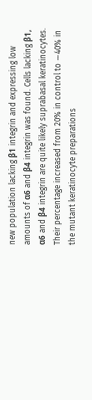new population lacking β1 integrin and expressing low amounts of α6 and β4 integrin was found. Cells lacking β1, α6 and β4 integrin are quite likely suprabasal keratinocytes. Their percentage increased from 20% in control to ∼40% in the mutant keratinocyte preparations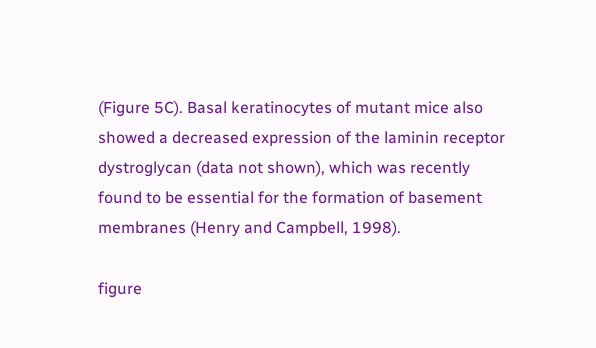(Figure 5C). Basal keratinocytes of mutant mice also showed a decreased expression of the laminin receptor dystroglycan (data not shown), which was recently found to be essential for the formation of basement membranes (Henry and Campbell, 1998).

figure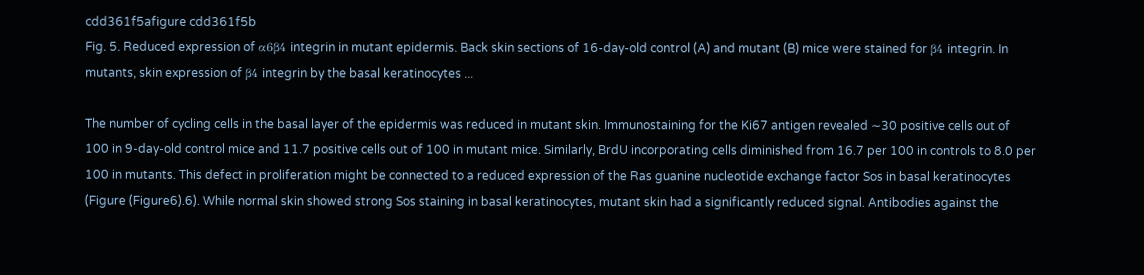cdd361f5afigure cdd361f5b
Fig. 5. Reduced expression of α6β4 integrin in mutant epidermis. Back skin sections of 16-day-old control (A) and mutant (B) mice were stained for β4 integrin. In mutants, skin expression of β4 integrin by the basal keratinocytes ...

The number of cycling cells in the basal layer of the epidermis was reduced in mutant skin. Immunostaining for the Ki67 antigen revealed ∼30 positive cells out of 100 in 9-day-old control mice and 11.7 positive cells out of 100 in mutant mice. Similarly, BrdU incorporating cells diminished from 16.7 per 100 in controls to 8.0 per 100 in mutants. This defect in proliferation might be connected to a reduced expression of the Ras guanine nucleotide exchange factor Sos in basal keratinocytes (Figure (Figure6).6). While normal skin showed strong Sos staining in basal keratinocytes, mutant skin had a significantly reduced signal. Antibodies against the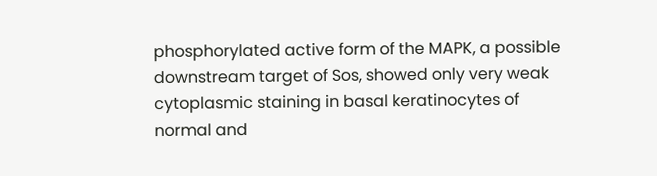phosphorylated active form of the MAPK, a possible downstream target of Sos, showed only very weak cytoplasmic staining in basal keratinocytes of normal and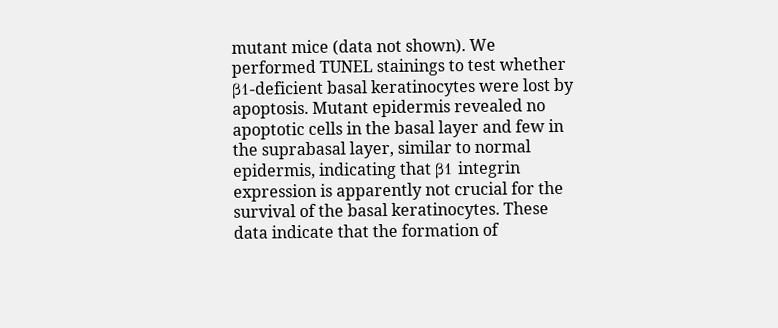mutant mice (data not shown). We performed TUNEL stainings to test whether β1-deficient basal keratinocytes were lost by apoptosis. Mutant epidermis revealed no apoptotic cells in the basal layer and few in the suprabasal layer, similar to normal epidermis, indicating that β1 integrin expression is apparently not crucial for the survival of the basal keratinocytes. These data indicate that the formation of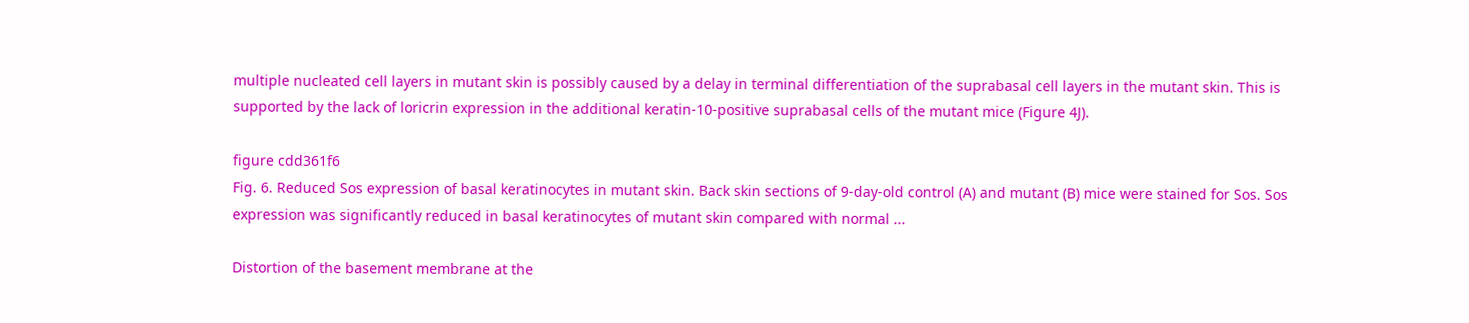multiple nucleated cell layers in mutant skin is possibly caused by a delay in terminal differentiation of the suprabasal cell layers in the mutant skin. This is supported by the lack of loricrin expression in the additional keratin-10-positive suprabasal cells of the mutant mice (Figure 4J).

figure cdd361f6
Fig. 6. Reduced Sos expression of basal keratinocytes in mutant skin. Back skin sections of 9-day-old control (A) and mutant (B) mice were stained for Sos. Sos expression was significantly reduced in basal keratinocytes of mutant skin compared with normal ...

Distortion of the basement membrane at the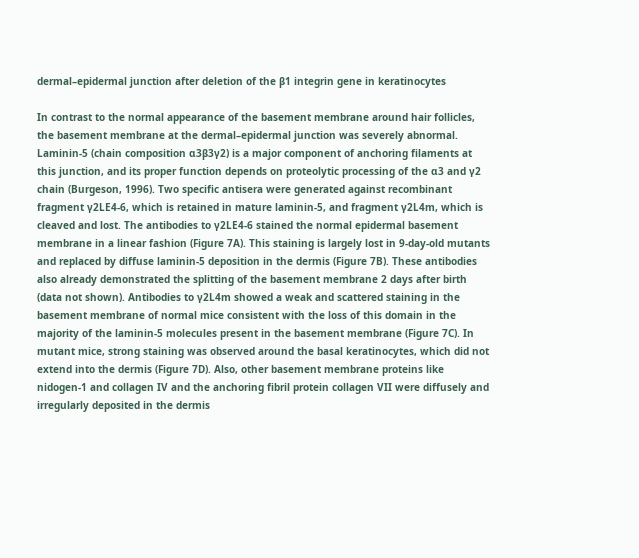dermal–epidermal junction after deletion of the β1 integrin gene in keratinocytes

In contrast to the normal appearance of the basement membrane around hair follicles, the basement membrane at the dermal–epidermal junction was severely abnormal. Laminin-5 (chain composition α3β3γ2) is a major component of anchoring filaments at this junction, and its proper function depends on proteolytic processing of the α3 and γ2 chain (Burgeson, 1996). Two specific antisera were generated against recombinant fragment γ2LE4-6, which is retained in mature laminin-5, and fragment γ2L4m, which is cleaved and lost. The antibodies to γ2LE4-6 stained the normal epidermal basement membrane in a linear fashion (Figure 7A). This staining is largely lost in 9-day-old mutants and replaced by diffuse laminin-5 deposition in the dermis (Figure 7B). These antibodies also already demonstrated the splitting of the basement membrane 2 days after birth (data not shown). Antibodies to γ2L4m showed a weak and scattered staining in the basement membrane of normal mice consistent with the loss of this domain in the majority of the laminin-5 molecules present in the basement membrane (Figure 7C). In mutant mice, strong staining was observed around the basal keratinocytes, which did not extend into the dermis (Figure 7D). Also, other basement membrane proteins like nidogen-1 and collagen IV and the anchoring fibril protein collagen VII were diffusely and irregularly deposited in the dermis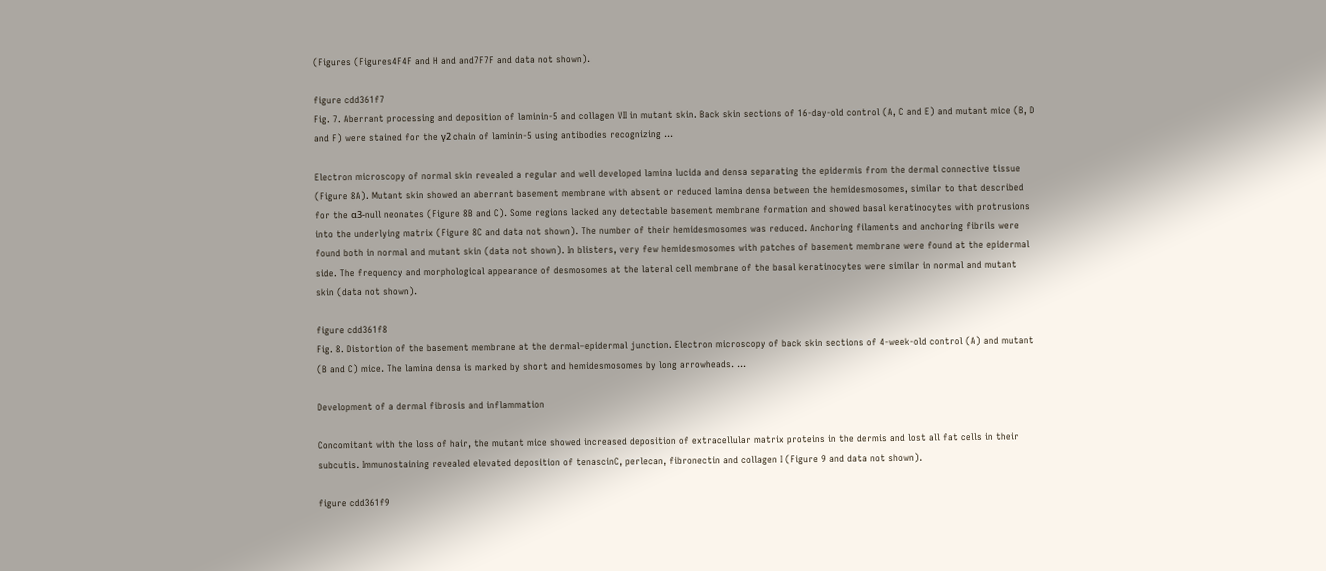(Figures (Figures4F4F and H and and7F7F and data not shown).

figure cdd361f7
Fig. 7. Aberrant processing and deposition of laminin-5 and collagen VII in mutant skin. Back skin sections of 16-day-old control (A, C and E) and mutant mice (B, D and F) were stained for the γ2 chain of laminin-5 using antibodies recognizing ...

Electron microscopy of normal skin revealed a regular and well developed lamina lucida and densa separating the epidermis from the dermal connective tissue (Figure 8A). Mutant skin showed an aberrant basement membrane with absent or reduced lamina densa between the hemidesmosomes, similar to that described for the α3-null neonates (Figure 8B and C). Some regions lacked any detectable basement membrane formation and showed basal keratinocytes with protrusions into the underlying matrix (Figure 8C and data not shown). The number of their hemidesmosomes was reduced. Anchoring filaments and anchoring fibrils were found both in normal and mutant skin (data not shown). In blisters, very few hemidesmosomes with patches of basement membrane were found at the epidermal side. The frequency and morphological appearance of desmosomes at the lateral cell membrane of the basal keratinocytes were similar in normal and mutant skin (data not shown).

figure cdd361f8
Fig. 8. Distortion of the basement membrane at the dermal–epidermal junction. Electron microscopy of back skin sections of 4-week-old control (A) and mutant (B and C) mice. The lamina densa is marked by short and hemidesmosomes by long arrowheads. ...

Development of a dermal fibrosis and inflammation

Concomitant with the loss of hair, the mutant mice showed increased deposition of extracellular matrix proteins in the dermis and lost all fat cells in their subcutis. Immunostaining revealed elevated deposition of tenascinC, perlecan, fibronectin and collagen I (Figure 9 and data not shown).

figure cdd361f9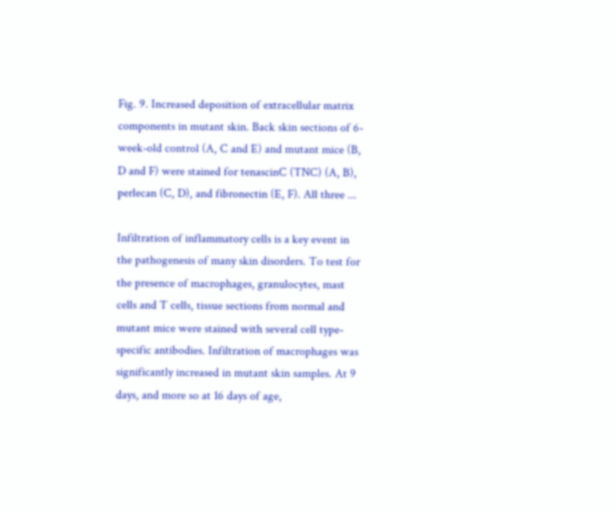Fig. 9. Increased deposition of extracellular matrix components in mutant skin. Back skin sections of 6-week-old control (A, C and E) and mutant mice (B, D and F) were stained for tenascinC (TNC) (A, B), perlecan (C, D), and fibronectin (E, F). All three ...

Infiltration of inflammatory cells is a key event in the pathogenesis of many skin disorders. To test for the presence of macrophages, granulocytes, mast cells and T cells, tissue sections from normal and mutant mice were stained with several cell type-specific antibodies. Infiltration of macrophages was significantly increased in mutant skin samples. At 9 days, and more so at 16 days of age,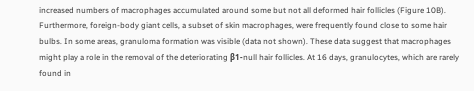increased numbers of macrophages accumulated around some but not all deformed hair follicles (Figure 10B). Furthermore, foreign-body giant cells, a subset of skin macrophages, were frequently found close to some hair bulbs. In some areas, granuloma formation was visible (data not shown). These data suggest that macrophages might play a role in the removal of the deteriorating β1-null hair follicles. At 16 days, granulocytes, which are rarely found in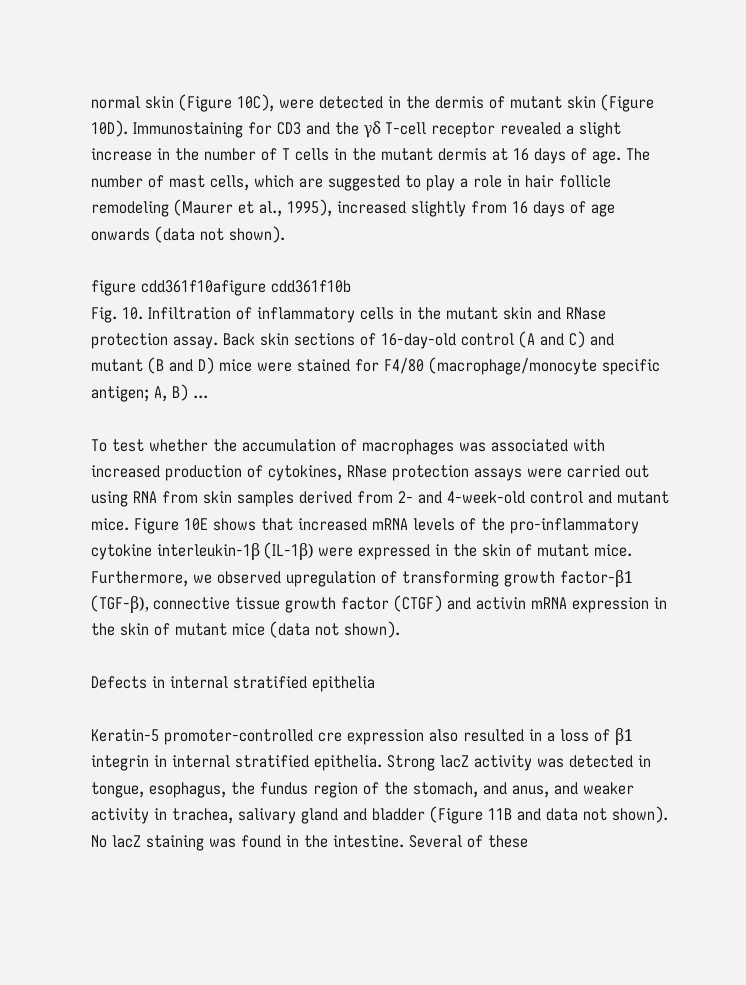normal skin (Figure 10C), were detected in the dermis of mutant skin (Figure 10D). Immunostaining for CD3 and the γδ T-cell receptor revealed a slight increase in the number of T cells in the mutant dermis at 16 days of age. The number of mast cells, which are suggested to play a role in hair follicle remodeling (Maurer et al., 1995), increased slightly from 16 days of age onwards (data not shown).

figure cdd361f10afigure cdd361f10b
Fig. 10. Infiltration of inflammatory cells in the mutant skin and RNase protection assay. Back skin sections of 16-day-old control (A and C) and mutant (B and D) mice were stained for F4/80 (macrophage/monocyte specific antigen; A, B) ...

To test whether the accumulation of macrophages was associated with increased production of cytokines, RNase protection assays were carried out using RNA from skin samples derived from 2- and 4-week-old control and mutant mice. Figure 10E shows that increased mRNA levels of the pro-inflammatory cytokine interleukin-1β (IL-1β) were expressed in the skin of mutant mice. Furthermore, we observed upregulation of transforming growth factor-β1 (TGF-β), connective tissue growth factor (CTGF) and activin mRNA expression in the skin of mutant mice (data not shown).

Defects in internal stratified epithelia

Keratin-5 promoter-controlled cre expression also resulted in a loss of β1 integrin in internal stratified epithelia. Strong lacZ activity was detected in tongue, esophagus, the fundus region of the stomach, and anus, and weaker activity in trachea, salivary gland and bladder (Figure 11B and data not shown). No lacZ staining was found in the intestine. Several of these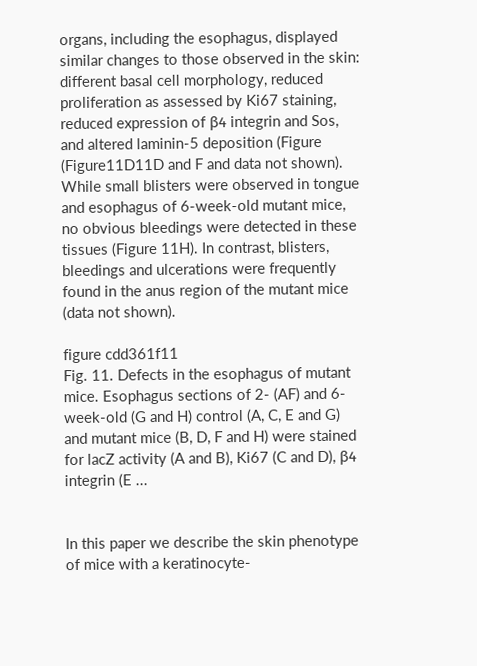organs, including the esophagus, displayed similar changes to those observed in the skin: different basal cell morphology, reduced proliferation as assessed by Ki67 staining, reduced expression of β4 integrin and Sos, and altered laminin-5 deposition (Figure (Figure11D11D and F and data not shown). While small blisters were observed in tongue and esophagus of 6-week-old mutant mice, no obvious bleedings were detected in these tissues (Figure 11H). In contrast, blisters, bleedings and ulcerations were frequently found in the anus region of the mutant mice (data not shown).

figure cdd361f11
Fig. 11. Defects in the esophagus of mutant mice. Esophagus sections of 2- (AF) and 6-week-old (G and H) control (A, C, E and G) and mutant mice (B, D, F and H) were stained for lacZ activity (A and B), Ki67 (C and D), β4 integrin (E ...


In this paper we describe the skin phenotype of mice with a keratinocyte-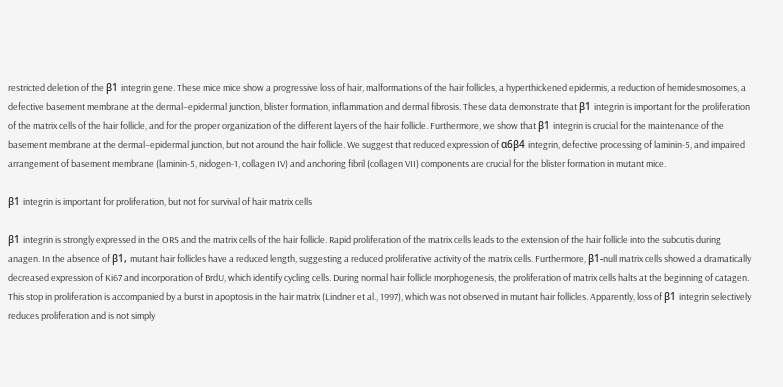restricted deletion of the β1 integrin gene. These mice mice show a progressive loss of hair, malformations of the hair follicles, a hyperthickened epidermis, a reduction of hemidesmosomes, a defective basement membrane at the dermal–epidermal junction, blister formation, inflammation and dermal fibrosis. These data demonstrate that β1 integrin is important for the proliferation of the matrix cells of the hair follicle, and for the proper organization of the different layers of the hair follicle. Furthermore, we show that β1 integrin is crucial for the maintenance of the basement membrane at the dermal–epidermal junction, but not around the hair follicle. We suggest that reduced expression of α6β4 integrin, defective processing of laminin-5, and impaired arrangement of basement membrane (laminin-5, nidogen-1, collagen IV) and anchoring fibril (collagen VII) components are crucial for the blister formation in mutant mice.

β1 integrin is important for proliferation, but not for survival of hair matrix cells

β1 integrin is strongly expressed in the ORS and the matrix cells of the hair follicle. Rapid proliferation of the matrix cells leads to the extension of the hair follicle into the subcutis during anagen. In the absence of β1, mutant hair follicles have a reduced length, suggesting a reduced proliferative activity of the matrix cells. Furthermore, β1-null matrix cells showed a dramatically decreased expression of Ki67 and incorporation of BrdU, which identify cycling cells. During normal hair follicle morphogenesis, the proliferation of matrix cells halts at the beginning of catagen. This stop in proliferation is accompanied by a burst in apoptosis in the hair matrix (Lindner et al., 1997), which was not observed in mutant hair follicles. Apparently, loss of β1 integrin selectively reduces proliferation and is not simply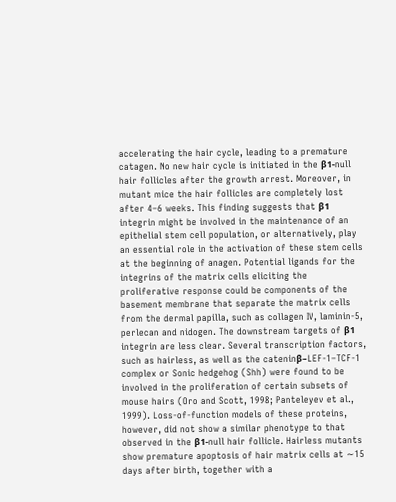accelerating the hair cycle, leading to a premature catagen. No new hair cycle is initiated in the β1-null hair follicles after the growth arrest. Moreover, in mutant mice the hair follicles are completely lost after 4–6 weeks. This finding suggests that β1 integrin might be involved in the maintenance of an epithelial stem cell population, or alternatively, play an essential role in the activation of these stem cells at the beginning of anagen. Potential ligands for the integrins of the matrix cells eliciting the proliferative response could be components of the basement membrane that separate the matrix cells from the dermal papilla, such as collagen IV, laminin-5, perlecan and nidogen. The downstream targets of β1 integrin are less clear. Several transcription factors, such as hairless, as well as the cateninβ–LEF-1–TCF-1 complex or Sonic hedgehog (Shh) were found to be involved in the proliferation of certain subsets of mouse hairs (Oro and Scott, 1998; Panteleyev et al., 1999). Loss-of-function models of these proteins, however, did not show a similar phenotype to that observed in the β1-null hair follicle. Hairless mutants show premature apoptosis of hair matrix cells at ∼15 days after birth, together with a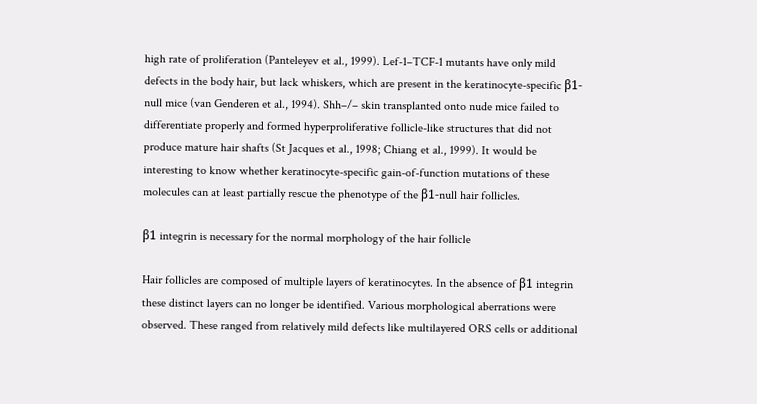high rate of proliferation (Panteleyev et al., 1999). Lef-1–TCF-1 mutants have only mild defects in the body hair, but lack whiskers, which are present in the keratinocyte-specific β1-null mice (van Genderen et al., 1994). Shh–/– skin transplanted onto nude mice failed to differentiate properly and formed hyperproliferative follicle-like structures that did not produce mature hair shafts (St Jacques et al., 1998; Chiang et al., 1999). It would be interesting to know whether keratinocyte-specific gain-of-function mutations of these molecules can at least partially rescue the phenotype of the β1-null hair follicles.

β1 integrin is necessary for the normal morphology of the hair follicle

Hair follicles are composed of multiple layers of keratinocytes. In the absence of β1 integrin these distinct layers can no longer be identified. Various morphological aberrations were observed. These ranged from relatively mild defects like multilayered ORS cells or additional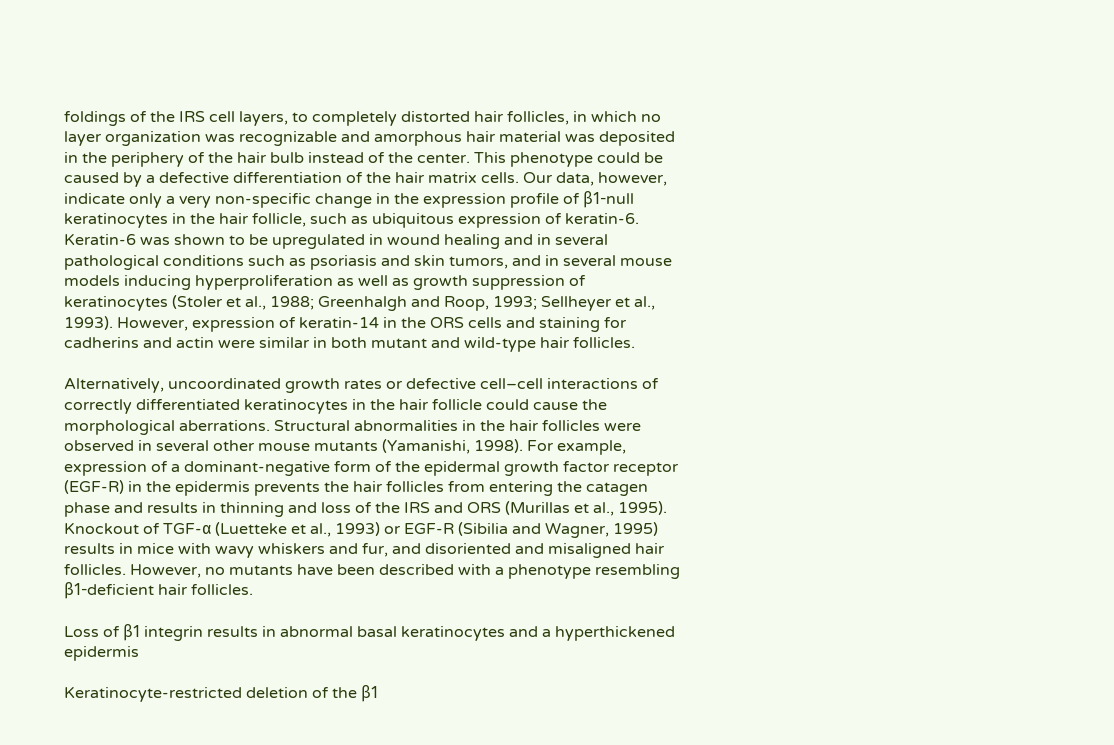foldings of the IRS cell layers, to completely distorted hair follicles, in which no layer organization was recognizable and amorphous hair material was deposited in the periphery of the hair bulb instead of the center. This phenotype could be caused by a defective differentiation of the hair matrix cells. Our data, however, indicate only a very non-specific change in the expression profile of β1-null keratinocytes in the hair follicle, such as ubiquitous expression of keratin-6. Keratin-6 was shown to be upregulated in wound healing and in several pathological conditions such as psoriasis and skin tumors, and in several mouse models inducing hyperproliferation as well as growth suppression of keratinocytes (Stoler et al., 1988; Greenhalgh and Roop, 1993; Sellheyer et al., 1993). However, expression of keratin-14 in the ORS cells and staining for cadherins and actin were similar in both mutant and wild-type hair follicles.

Alternatively, uncoordinated growth rates or defective cell–cell interactions of correctly differentiated keratinocytes in the hair follicle could cause the morphological aberrations. Structural abnormalities in the hair follicles were observed in several other mouse mutants (Yamanishi, 1998). For example, expression of a dominant-negative form of the epidermal growth factor receptor (EGF-R) in the epidermis prevents the hair follicles from entering the catagen phase and results in thinning and loss of the IRS and ORS (Murillas et al., 1995). Knockout of TGF-α (Luetteke et al., 1993) or EGF-R (Sibilia and Wagner, 1995) results in mice with wavy whiskers and fur, and disoriented and misaligned hair follicles. However, no mutants have been described with a phenotype resembling β1-deficient hair follicles.

Loss of β1 integrin results in abnormal basal keratinocytes and a hyperthickened epidermis

Keratinocyte-restricted deletion of the β1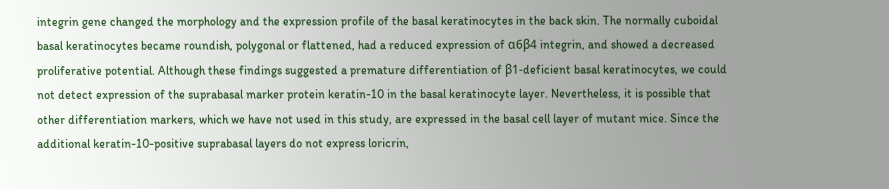integrin gene changed the morphology and the expression profile of the basal keratinocytes in the back skin. The normally cuboidal basal keratinocytes became roundish, polygonal or flattened, had a reduced expression of α6β4 integrin, and showed a decreased proliferative potential. Although these findings suggested a premature differentiation of β1-deficient basal keratinocytes, we could not detect expression of the suprabasal marker protein keratin-10 in the basal keratinocyte layer. Nevertheless, it is possible that other differentiation markers, which we have not used in this study, are expressed in the basal cell layer of mutant mice. Since the additional keratin-10-positive suprabasal layers do not express loricrin,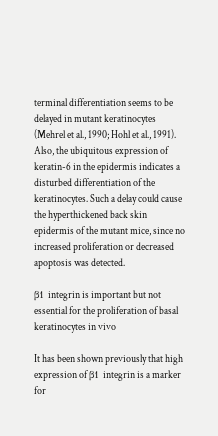terminal differentiation seems to be delayed in mutant keratinocytes (Mehrel et al., 1990; Hohl et al., 1991). Also, the ubiquitous expression of keratin-6 in the epidermis indicates a disturbed differentiation of the keratinocytes. Such a delay could cause the hyperthickened back skin epidermis of the mutant mice, since no increased proliferation or decreased apoptosis was detected.

β1 integrin is important but not essential for the proliferation of basal keratinocytes in vivo

It has been shown previously that high expression of β1 integrin is a marker for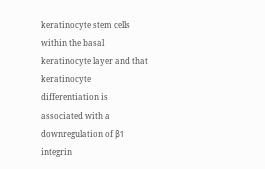keratinocyte stem cells within the basal keratinocyte layer and that keratinocyte differentiation is associated with a downregulation of β1 integrin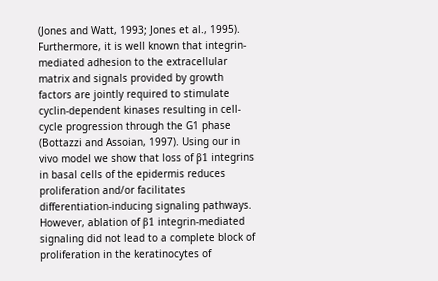(Jones and Watt, 1993; Jones et al., 1995). Furthermore, it is well known that integrin-mediated adhesion to the extracellular matrix and signals provided by growth factors are jointly required to stimulate cyclin-dependent kinases resulting in cell-cycle progression through the G1 phase (Bottazzi and Assoian, 1997). Using our in vivo model we show that loss of β1 integrins in basal cells of the epidermis reduces proliferation and/or facilitates differentiation-inducing signaling pathways. However, ablation of β1 integrin-mediated signaling did not lead to a complete block of proliferation in the keratinocytes of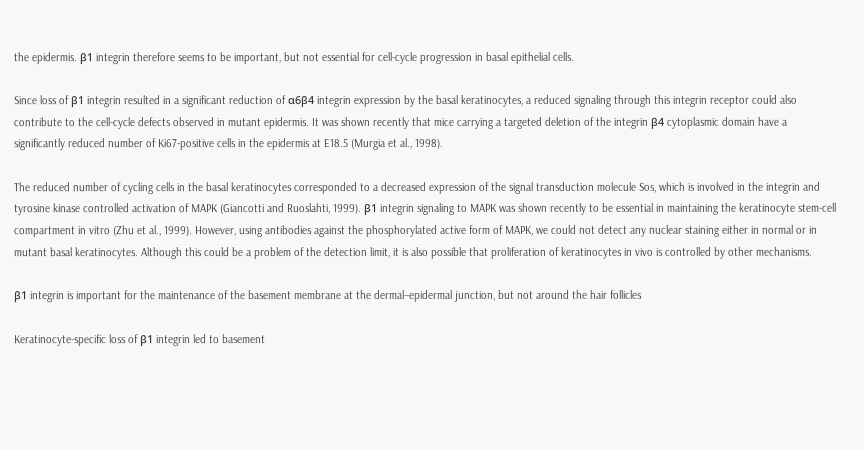the epidermis. β1 integrin therefore seems to be important, but not essential for cell-cycle progression in basal epithelial cells.

Since loss of β1 integrin resulted in a significant reduction of α6β4 integrin expression by the basal keratinocytes, a reduced signaling through this integrin receptor could also contribute to the cell-cycle defects observed in mutant epidermis. It was shown recently that mice carrying a targeted deletion of the integrin β4 cytoplasmic domain have a significantly reduced number of Ki67-positive cells in the epidermis at E18.5 (Murgia et al., 1998).

The reduced number of cycling cells in the basal keratinocytes corresponded to a decreased expression of the signal transduction molecule Sos, which is involved in the integrin and tyrosine kinase controlled activation of MAPK (Giancotti and Ruoslahti, 1999). β1 integrin signaling to MAPK was shown recently to be essential in maintaining the keratinocyte stem-cell compartment in vitro (Zhu et al., 1999). However, using antibodies against the phosphorylated active form of MAPK, we could not detect any nuclear staining either in normal or in mutant basal keratinocytes. Although this could be a problem of the detection limit, it is also possible that proliferation of keratinocytes in vivo is controlled by other mechanisms.

β1 integrin is important for the maintenance of the basement membrane at the dermal–epidermal junction, but not around the hair follicles

Keratinocyte-specific loss of β1 integrin led to basement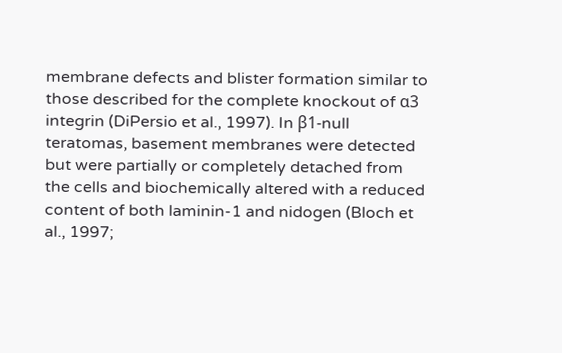membrane defects and blister formation similar to those described for the complete knockout of α3 integrin (DiPersio et al., 1997). In β1-null teratomas, basement membranes were detected but were partially or completely detached from the cells and biochemically altered with a reduced content of both laminin-1 and nidogen (Bloch et al., 1997;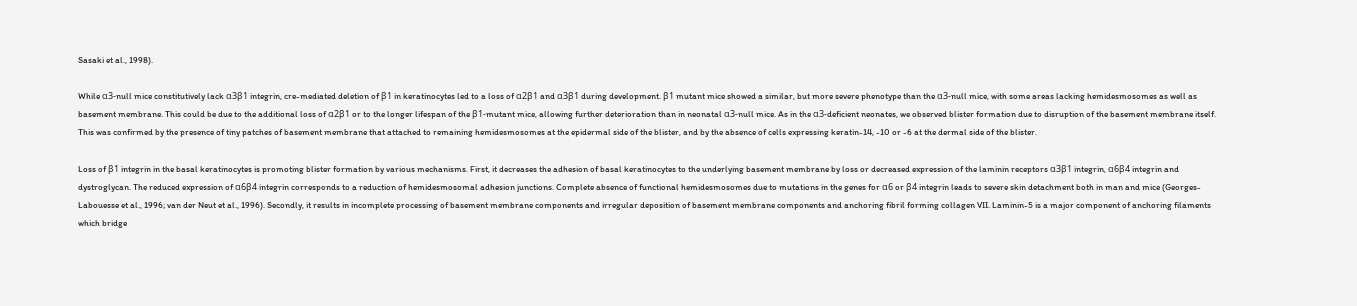Sasaki et al., 1998).

While α3-null mice constitutively lack α3β1 integrin, cre-mediated deletion of β1 in keratinocytes led to a loss of α2β1 and α3β1 during development. β1 mutant mice showed a similar, but more severe phenotype than the α3-null mice, with some areas lacking hemidesmosomes as well as basement membrane. This could be due to the additional loss of α2β1 or to the longer lifespan of the β1-mutant mice, allowing further deterioration than in neonatal α3-null mice. As in the α3-deficient neonates, we observed blister formation due to disruption of the basement membrane itself. This was confirmed by the presence of tiny patches of basement membrane that attached to remaining hemidesmosomes at the epidermal side of the blister, and by the absence of cells expressing keratin-14, -10 or -6 at the dermal side of the blister.

Loss of β1 integrin in the basal keratinocytes is promoting blister formation by various mechanisms. First, it decreases the adhesion of basal keratinocytes to the underlying basement membrane by loss or decreased expression of the laminin receptors α3β1 integrin, α6β4 integrin and dystroglycan. The reduced expression of α6β4 integrin corresponds to a reduction of hemidesmosomal adhesion junctions. Complete absence of functional hemidesmosomes due to mutations in the genes for α6 or β4 integrin leads to severe skin detachment both in man and mice (Georges-Labouesse et al., 1996; van der Neut et al., 1996). Secondly, it results in incomplete processing of basement membrane components and irregular deposition of basement membrane components and anchoring fibril forming collagen VII. Laminin-5 is a major component of anchoring filaments which bridge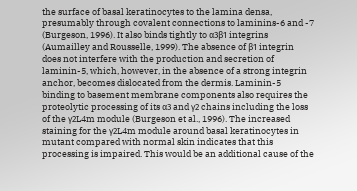the surface of basal keratinocytes to the lamina densa, presumably through covalent connections to laminins-6 and -7 (Burgeson, 1996). It also binds tightly to α3β1 integrins (Aumailley and Rousselle, 1999). The absence of β1 integrin does not interfere with the production and secretion of laminin-5, which, however, in the absence of a strong integrin anchor, becomes dislocated from the dermis. Laminin-5 binding to basement membrane components also requires the proteolytic processing of its α3 and γ2 chains including the loss of the γ2L4m module (Burgeson et al., 1996). The increased staining for the γ2L4m module around basal keratinocytes in mutant compared with normal skin indicates that this processing is impaired. This would be an additional cause of the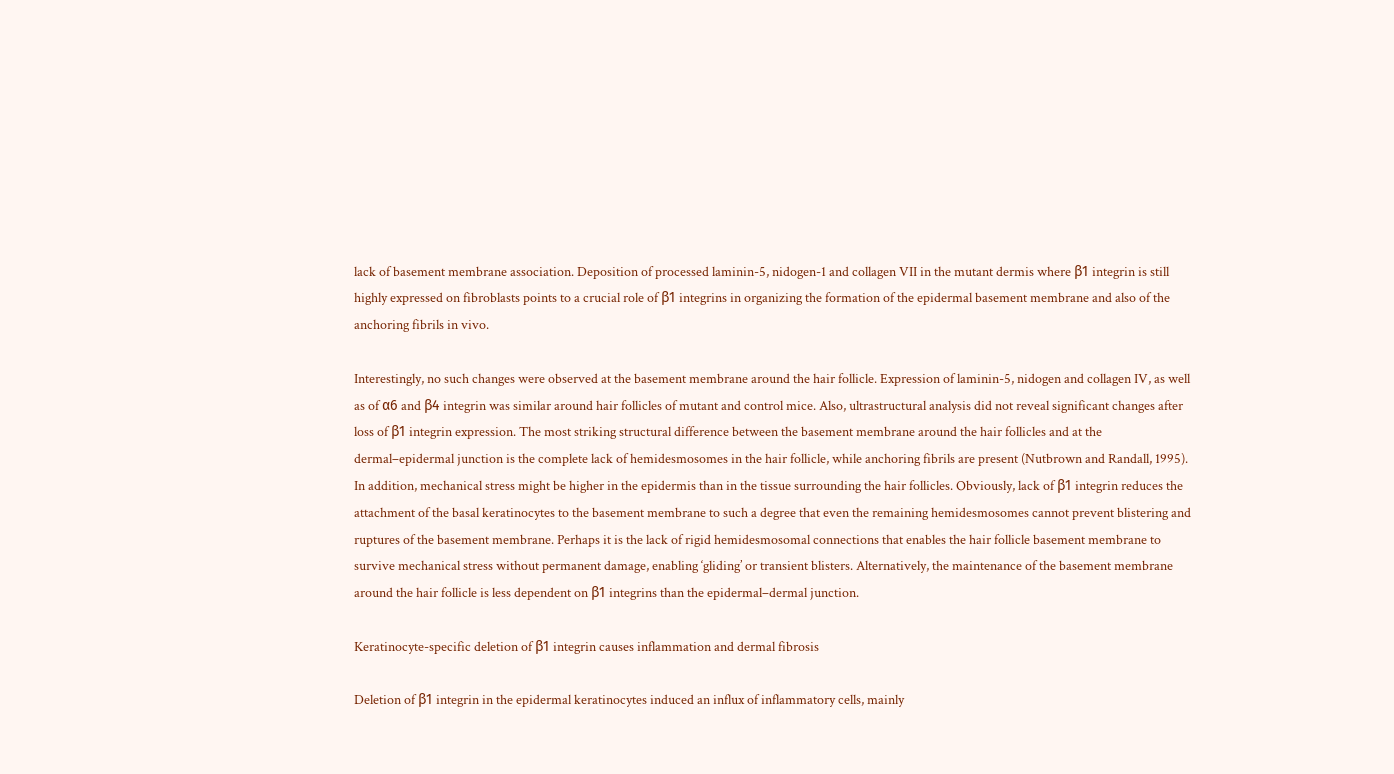lack of basement membrane association. Deposition of processed laminin-5, nidogen-1 and collagen VII in the mutant dermis where β1 integrin is still highly expressed on fibroblasts points to a crucial role of β1 integrins in organizing the formation of the epidermal basement membrane and also of the anchoring fibrils in vivo.

Interestingly, no such changes were observed at the basement membrane around the hair follicle. Expression of laminin-5, nidogen and collagen IV, as well as of α6 and β4 integrin was similar around hair follicles of mutant and control mice. Also, ultrastructural analysis did not reveal significant changes after loss of β1 integrin expression. The most striking structural difference between the basement membrane around the hair follicles and at the dermal–epidermal junction is the complete lack of hemidesmosomes in the hair follicle, while anchoring fibrils are present (Nutbrown and Randall, 1995). In addition, mechanical stress might be higher in the epidermis than in the tissue surrounding the hair follicles. Obviously, lack of β1 integrin reduces the attachment of the basal keratinocytes to the basement membrane to such a degree that even the remaining hemidesmosomes cannot prevent blistering and ruptures of the basement membrane. Perhaps it is the lack of rigid hemidesmosomal connections that enables the hair follicle basement membrane to survive mechanical stress without permanent damage, enabling ‘gliding’ or transient blisters. Alternatively, the maintenance of the basement membrane around the hair follicle is less dependent on β1 integrins than the epidermal–dermal junction.

Keratinocyte-specific deletion of β1 integrin causes inflammation and dermal fibrosis

Deletion of β1 integrin in the epidermal keratinocytes induced an influx of inflammatory cells, mainly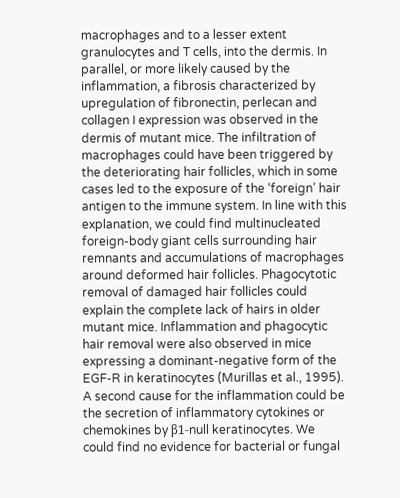macrophages and to a lesser extent granulocytes and T cells, into the dermis. In parallel, or more likely caused by the inflammation, a fibrosis characterized by upregulation of fibronectin, perlecan and collagen I expression was observed in the dermis of mutant mice. The infiltration of macrophages could have been triggered by the deteriorating hair follicles, which in some cases led to the exposure of the ‘foreign’ hair antigen to the immune system. In line with this explanation, we could find multinucleated foreign-body giant cells surrounding hair remnants and accumulations of macrophages around deformed hair follicles. Phagocytotic removal of damaged hair follicles could explain the complete lack of hairs in older mutant mice. Inflammation and phagocytic hair removal were also observed in mice expressing a dominant-negative form of the EGF-R in keratinocytes (Murillas et al., 1995). A second cause for the inflammation could be the secretion of inflammatory cytokines or chemokines by β1-null keratinocytes. We could find no evidence for bacterial or fungal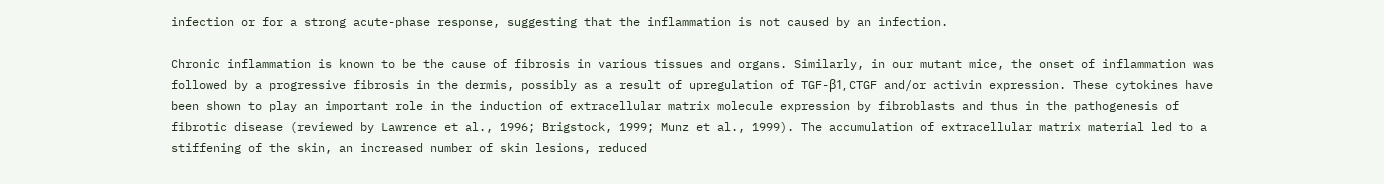infection or for a strong acute-phase response, suggesting that the inflammation is not caused by an infection.

Chronic inflammation is known to be the cause of fibrosis in various tissues and organs. Similarly, in our mutant mice, the onset of inflammation was followed by a progressive fibrosis in the dermis, possibly as a result of upregulation of TGF-β1, CTGF and/or activin expression. These cytokines have been shown to play an important role in the induction of extracellular matrix molecule expression by fibroblasts and thus in the pathogenesis of fibrotic disease (reviewed by Lawrence et al., 1996; Brigstock, 1999; Munz et al., 1999). The accumulation of extracellular matrix material led to a stiffening of the skin, an increased number of skin lesions, reduced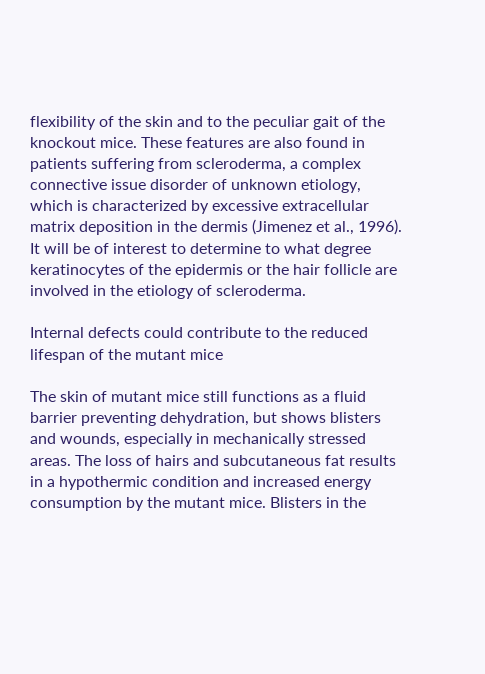flexibility of the skin and to the peculiar gait of the knockout mice. These features are also found in patients suffering from scleroderma, a complex connective issue disorder of unknown etiology, which is characterized by excessive extracellular matrix deposition in the dermis (Jimenez et al., 1996). It will be of interest to determine to what degree keratinocytes of the epidermis or the hair follicle are involved in the etiology of scleroderma.

Internal defects could contribute to the reduced lifespan of the mutant mice

The skin of mutant mice still functions as a fluid barrier preventing dehydration, but shows blisters and wounds, especially in mechanically stressed areas. The loss of hairs and subcutaneous fat results in a hypothermic condition and increased energy consumption by the mutant mice. Blisters in the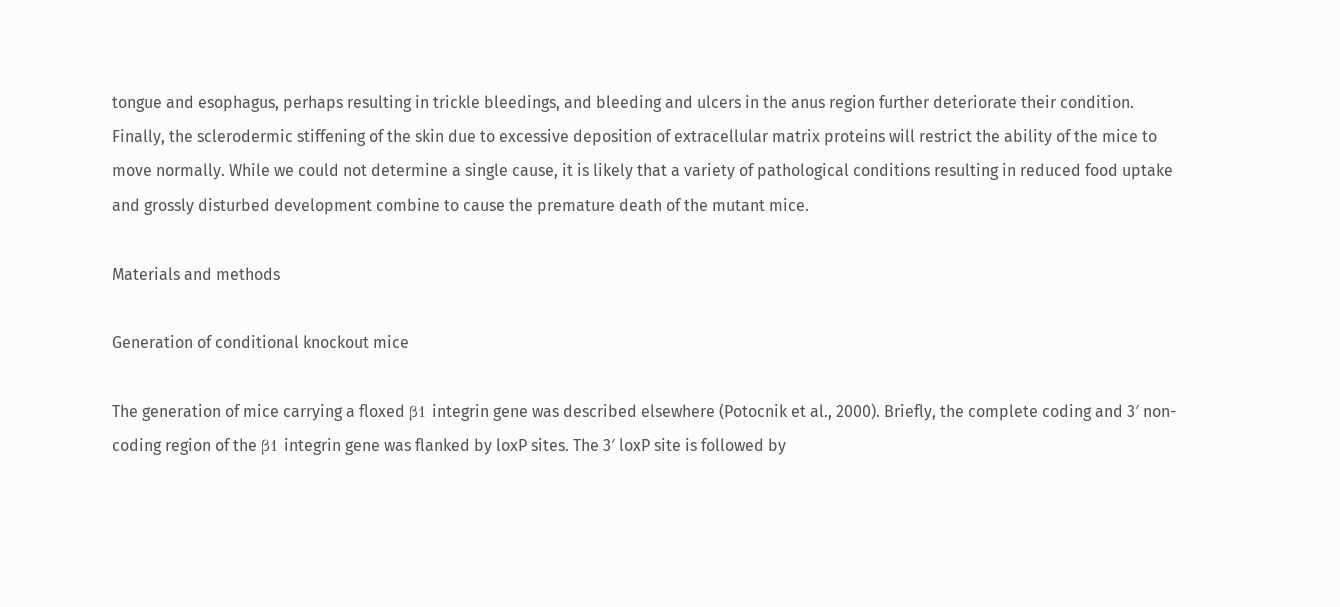tongue and esophagus, perhaps resulting in trickle bleedings, and bleeding and ulcers in the anus region further deteriorate their condition. Finally, the sclerodermic stiffening of the skin due to excessive deposition of extracellular matrix proteins will restrict the ability of the mice to move normally. While we could not determine a single cause, it is likely that a variety of pathological conditions resulting in reduced food uptake and grossly disturbed development combine to cause the premature death of the mutant mice.

Materials and methods

Generation of conditional knockout mice

The generation of mice carrying a floxed β1 integrin gene was described elsewhere (Potocnik et al., 2000). Briefly, the complete coding and 3′ non-coding region of the β1 integrin gene was flanked by loxP sites. The 3′ loxP site is followed by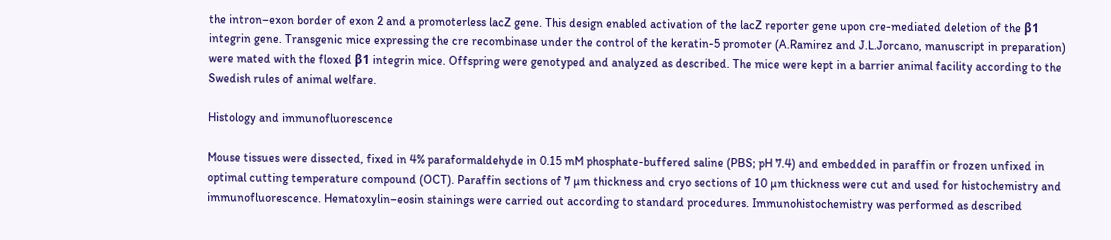the intron–exon border of exon 2 and a promoterless lacZ gene. This design enabled activation of the lacZ reporter gene upon cre-mediated deletion of the β1 integrin gene. Transgenic mice expressing the cre recombinase under the control of the keratin-5 promoter (A.Ramirez and J.L.Jorcano, manuscript in preparation) were mated with the floxed β1 integrin mice. Offspring were genotyped and analyzed as described. The mice were kept in a barrier animal facility according to the Swedish rules of animal welfare.

Histology and immunofluorescence

Mouse tissues were dissected, fixed in 4% paraformaldehyde in 0.15 mM phosphate-buffered saline (PBS; pH 7.4) and embedded in paraffin or frozen unfixed in optimal cutting temperature compound (OCT). Paraffin sections of 7 µm thickness and cryo sections of 10 µm thickness were cut and used for histochemistry and immunofluorescence. Hematoxylin–eosin stainings were carried out according to standard procedures. Immunohistochemistry was performed as described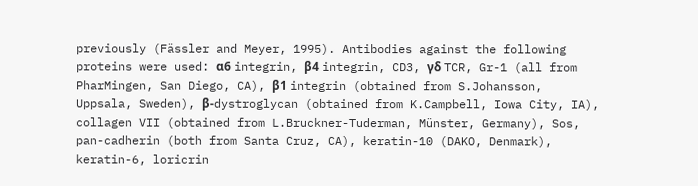previously (Fässler and Meyer, 1995). Antibodies against the following proteins were used: α6 integrin, β4 integrin, CD3, γδ TCR, Gr-1 (all from PharMingen, San Diego, CA), β1 integrin (obtained from S.Johansson, Uppsala, Sweden), β-dystroglycan (obtained from K.Campbell, Iowa City, IA), collagen VII (obtained from L.Bruckner-Tuderman, Münster, Germany), Sos, pan-cadherin (both from Santa Cruz, CA), keratin-10 (DAKO, Denmark), keratin-6, loricrin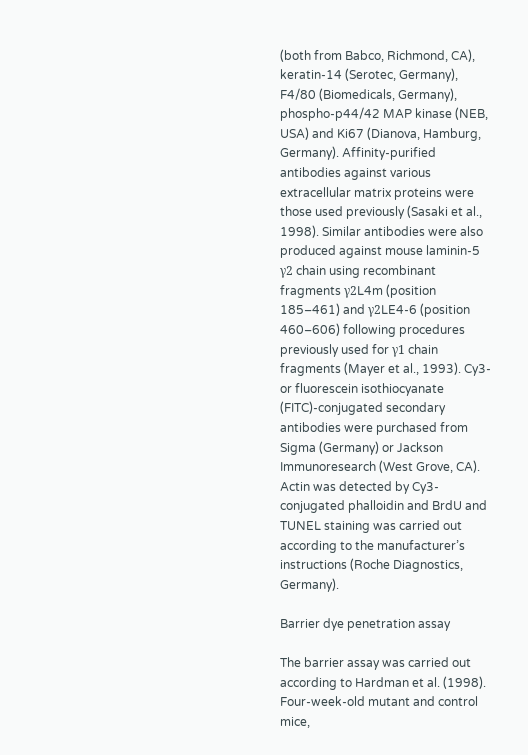(both from Babco, Richmond, CA), keratin-14 (Serotec, Germany), F4/80 (Biomedicals, Germany), phospho-p44/42 MAP kinase (NEB, USA) and Ki67 (Dianova, Hamburg, Germany). Affinity-purified antibodies against various extracellular matrix proteins were those used previously (Sasaki et al., 1998). Similar antibodies were also produced against mouse laminin-5 γ2 chain using recombinant fragments γ2L4m (position 185–461) and γ2LE4-6 (position 460–606) following procedures previously used for γ1 chain fragments (Mayer et al., 1993). Cy3- or fluorescein isothiocyanate (FITC)-conjugated secondary antibodies were purchased from Sigma (Germany) or Jackson Immunoresearch (West Grove, CA). Actin was detected by Cy3-conjugated phalloidin and BrdU and TUNEL staining was carried out according to the manufacturer’s instructions (Roche Diagnostics, Germany).

Barrier dye penetration assay

The barrier assay was carried out according to Hardman et al. (1998). Four-week-old mutant and control mice,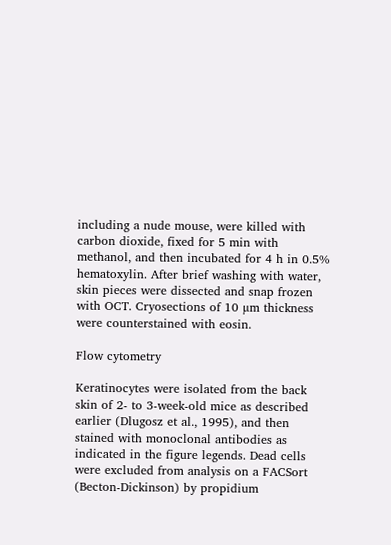including a nude mouse, were killed with carbon dioxide, fixed for 5 min with methanol, and then incubated for 4 h in 0.5% hematoxylin. After brief washing with water, skin pieces were dissected and snap frozen with OCT. Cryosections of 10 µm thickness were counterstained with eosin.

Flow cytometry

Keratinocytes were isolated from the back skin of 2- to 3-week-old mice as described earlier (Dlugosz et al., 1995), and then stained with monoclonal antibodies as indicated in the figure legends. Dead cells were excluded from analysis on a FACSort (Becton-Dickinson) by propidium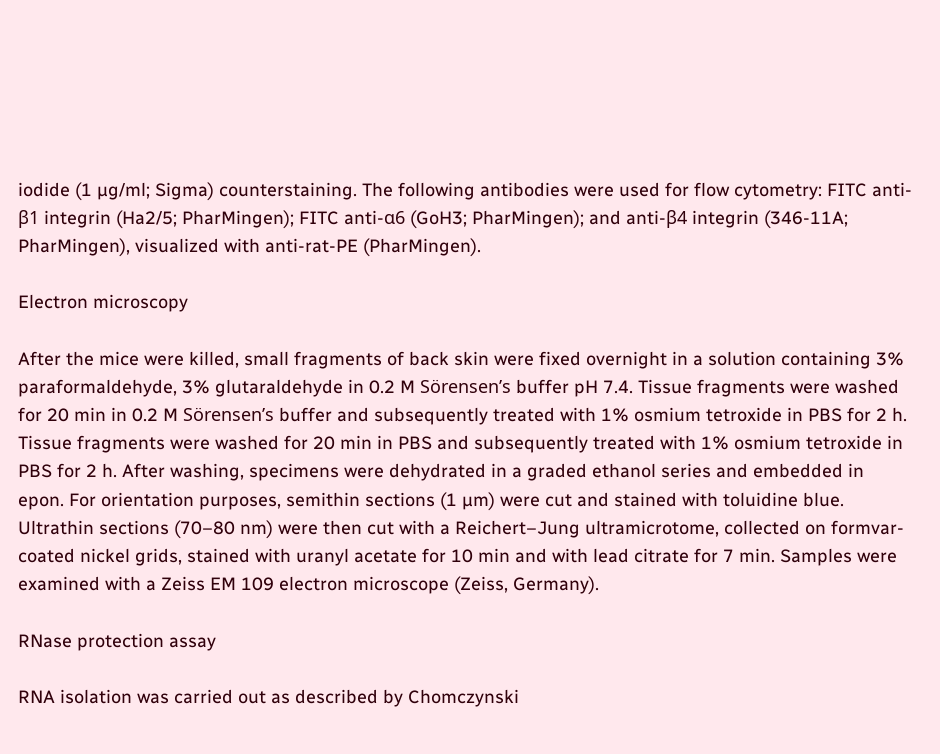iodide (1 µg/ml; Sigma) counterstaining. The following antibodies were used for flow cytometry: FITC anti-β1 integrin (Ha2/5; PharMingen); FITC anti-α6 (GoH3; PharMingen); and anti-β4 integrin (346-11A; PharMingen), visualized with anti-rat-PE (PharMingen).

Electron microscopy

After the mice were killed, small fragments of back skin were fixed overnight in a solution containing 3% paraformaldehyde, 3% glutaraldehyde in 0.2 M Sörensen’s buffer pH 7.4. Tissue fragments were washed for 20 min in 0.2 M Sörensen’s buffer and subsequently treated with 1% osmium tetroxide in PBS for 2 h. Tissue fragments were washed for 20 min in PBS and subsequently treated with 1% osmium tetroxide in PBS for 2 h. After washing, specimens were dehydrated in a graded ethanol series and embedded in epon. For orientation purposes, semithin sections (1 µm) were cut and stained with toluidine blue. Ultrathin sections (70–80 nm) were then cut with a Reichert–Jung ultramicrotome, collected on formvar-coated nickel grids, stained with uranyl acetate for 10 min and with lead citrate for 7 min. Samples were examined with a Zeiss EM 109 electron microscope (Zeiss, Germany).

RNase protection assay

RNA isolation was carried out as described by Chomczynski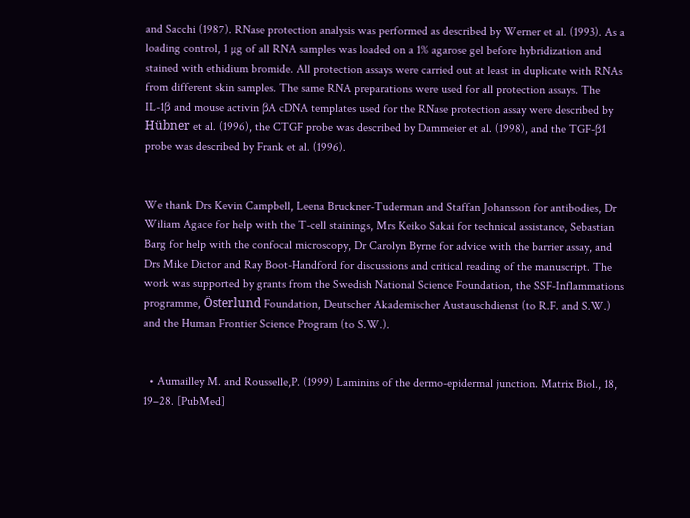and Sacchi (1987). RNase protection analysis was performed as described by Werner et al. (1993). As a loading control, 1 µg of all RNA samples was loaded on a 1% agarose gel before hybridization and stained with ethidium bromide. All protection assays were carried out at least in duplicate with RNAs from different skin samples. The same RNA preparations were used for all protection assays. The IL-1β and mouse activin βA cDNA templates used for the RNase protection assay were described by Hübner et al. (1996), the CTGF probe was described by Dammeier et al. (1998), and the TGF-β1 probe was described by Frank et al. (1996).


We thank Drs Kevin Campbell, Leena Bruckner-Tuderman and Staffan Johansson for antibodies, Dr Wiliam Agace for help with the T-cell stainings, Mrs Keiko Sakai for technical assistance, Sebastian Barg for help with the confocal microscopy, Dr Carolyn Byrne for advice with the barrier assay, and Drs Mike Dictor and Ray Boot-Handford for discussions and critical reading of the manuscript. The work was supported by grants from the Swedish National Science Foundation, the SSF-Inflammations programme, Österlund Foundation, Deutscher Akademischer Austauschdienst (to R.F. and S.W.) and the Human Frontier Science Program (to S.W.).


  • Aumailley M. and Rousselle,P. (1999) Laminins of the dermo-epidermal junction. Matrix Biol., 18, 19–28. [PubMed]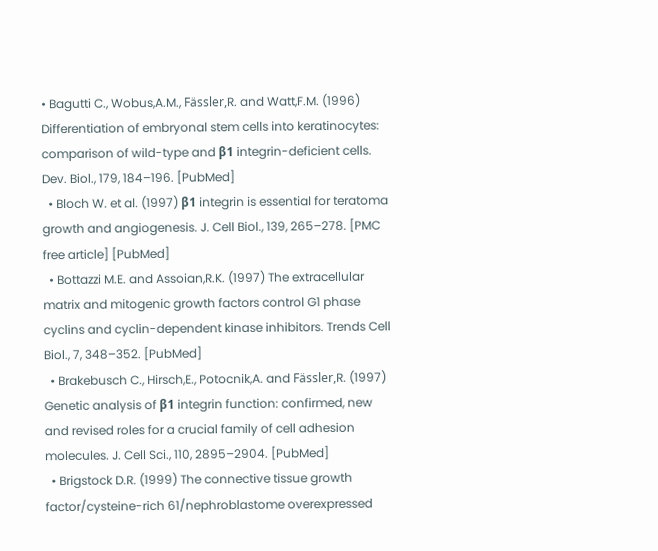• Bagutti C., Wobus,A.M., Fässler,R. and Watt,F.M. (1996) Differentiation of embryonal stem cells into keratinocytes: comparison of wild-type and β1 integrin-deficient cells. Dev. Biol., 179, 184–196. [PubMed]
  • Bloch W. et al. (1997) β1 integrin is essential for teratoma growth and angiogenesis. J. Cell Biol., 139, 265–278. [PMC free article] [PubMed]
  • Bottazzi M.E. and Assoian,R.K. (1997) The extracellular matrix and mitogenic growth factors control G1 phase cyclins and cyclin-dependent kinase inhibitors. Trends Cell Biol., 7, 348–352. [PubMed]
  • Brakebusch C., Hirsch,E., Potocnik,A. and Fässler,R. (1997) Genetic analysis of β1 integrin function: confirmed, new and revised roles for a crucial family of cell adhesion molecules. J. Cell Sci., 110, 2895–2904. [PubMed]
  • Brigstock D.R. (1999) The connective tissue growth factor/cysteine-rich 61/nephroblastome overexpressed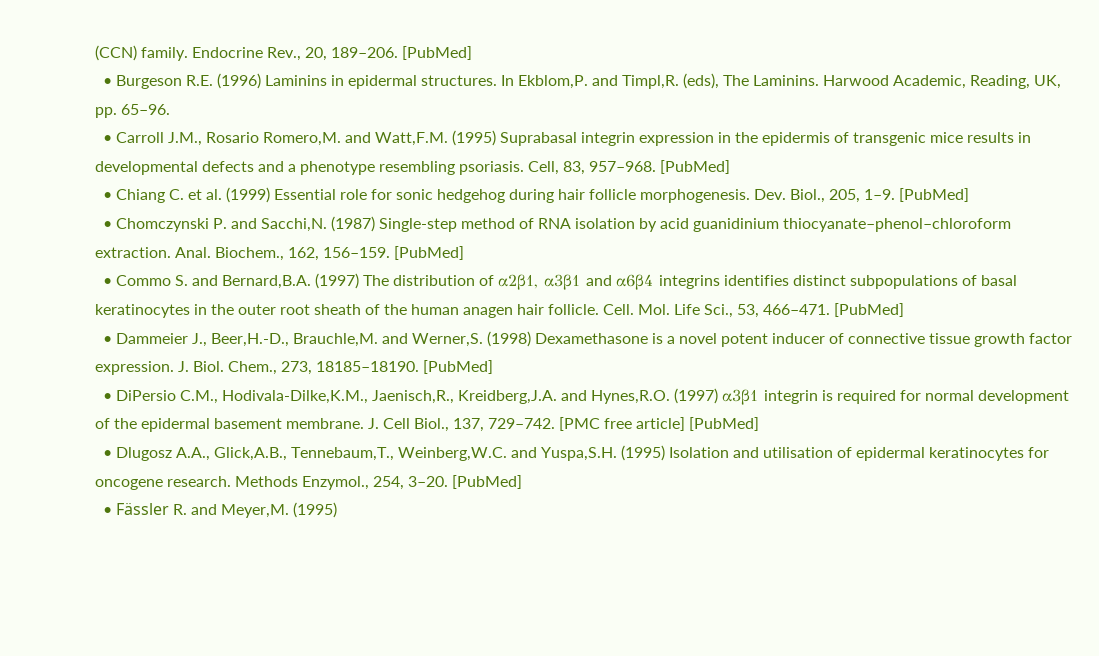(CCN) family. Endocrine Rev., 20, 189–206. [PubMed]
  • Burgeson R.E. (1996) Laminins in epidermal structures. In Ekblom,P. and Timpl,R. (eds), The Laminins. Harwood Academic, Reading, UK, pp. 65–96.
  • Carroll J.M., Rosario Romero,M. and Watt,F.M. (1995) Suprabasal integrin expression in the epidermis of transgenic mice results in developmental defects and a phenotype resembling psoriasis. Cell, 83, 957–968. [PubMed]
  • Chiang C. et al. (1999) Essential role for sonic hedgehog during hair follicle morphogenesis. Dev. Biol., 205, 1–9. [PubMed]
  • Chomczynski P. and Sacchi,N. (1987) Single-step method of RNA isolation by acid guanidinium thiocyanate–phenol–chloroform extraction. Anal. Biochem., 162, 156–159. [PubMed]
  • Commo S. and Bernard,B.A. (1997) The distribution of α2β1, α3β1 and α6β4 integrins identifies distinct subpopulations of basal keratinocytes in the outer root sheath of the human anagen hair follicle. Cell. Mol. Life Sci., 53, 466–471. [PubMed]
  • Dammeier J., Beer,H.-D., Brauchle,M. and Werner,S. (1998) Dexamethasone is a novel potent inducer of connective tissue growth factor expression. J. Biol. Chem., 273, 18185–18190. [PubMed]
  • DiPersio C.M., Hodivala-Dilke,K.M., Jaenisch,R., Kreidberg,J.A. and Hynes,R.O. (1997) α3β1 integrin is required for normal development of the epidermal basement membrane. J. Cell Biol., 137, 729–742. [PMC free article] [PubMed]
  • Dlugosz A.A., Glick,A.B., Tennebaum,T., Weinberg,W.C. and Yuspa,S.H. (1995) Isolation and utilisation of epidermal keratinocytes for oncogene research. Methods Enzymol., 254, 3–20. [PubMed]
  • Fässler R. and Meyer,M. (1995)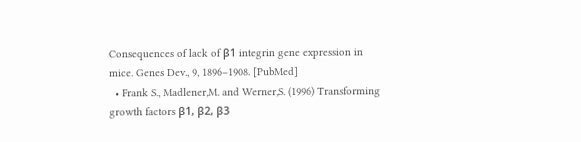Consequences of lack of β1 integrin gene expression in mice. Genes Dev., 9, 1896–1908. [PubMed]
  • Frank S., Madlener,M. and Werner,S. (1996) Transforming growth factors β1, β2, β3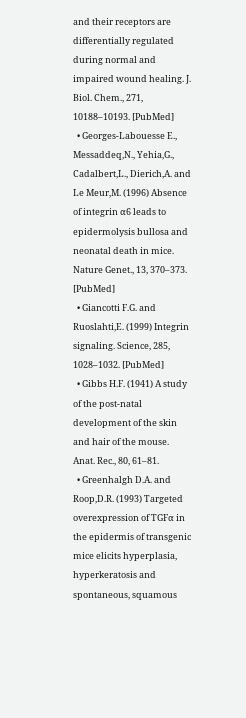and their receptors are differentially regulated during normal and impaired wound healing. J. Biol. Chem., 271, 10188–10193. [PubMed]
  • Georges-Labouesse E., Messaddeq,N., Yehia,G., Cadalbert,L., Dierich,A. and Le Meur,M. (1996) Absence of integrin α6 leads to epidermolysis bullosa and neonatal death in mice. Nature Genet., 13, 370–373. [PubMed]
  • Giancotti F.G. and Ruoslahti,E. (1999) Integrin signaling. Science, 285, 1028–1032. [PubMed]
  • Gibbs H.F. (1941) A study of the post-natal development of the skin and hair of the mouse. Anat. Rec., 80, 61–81.
  • Greenhalgh D.A. and Roop,D.R. (1993) Targeted overexpression of TGFα in the epidermis of transgenic mice elicits hyperplasia, hyperkeratosis and spontaneous, squamous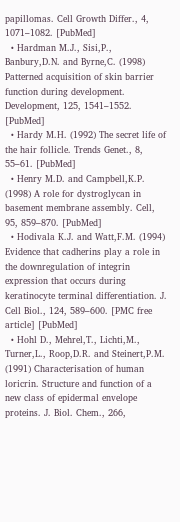papillomas. Cell Growth Differ., 4, 1071–1082. [PubMed]
  • Hardman M.J., Sisi,P., Banbury,D.N. and Byrne,C. (1998) Patterned acquisition of skin barrier function during development. Development, 125, 1541–1552. [PubMed]
  • Hardy M.H. (1992) The secret life of the hair follicle. Trends Genet., 8, 55–61. [PubMed]
  • Henry M.D. and Campbell,K.P. (1998) A role for dystroglycan in basement membrane assembly. Cell, 95, 859–870. [PubMed]
  • Hodivala K.J. and Watt,F.M. (1994) Evidence that cadherins play a role in the downregulation of integrin expression that occurs during keratinocyte terminal differentiation. J. Cell Biol., 124, 589–600. [PMC free article] [PubMed]
  • Hohl D., Mehrel,T., Lichti,M., Turner,L., Roop,D.R. and Steinert,P.M. (1991) Characterisation of human loricrin. Structure and function of a new class of epidermal envelope proteins. J. Biol. Chem., 266,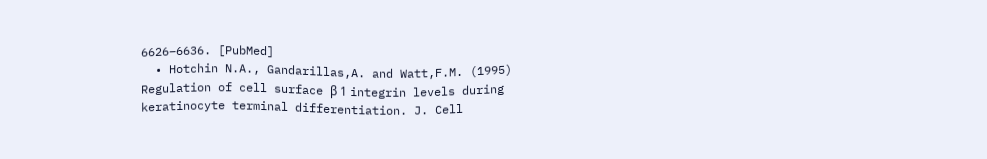6626–6636. [PubMed]
  • Hotchin N.A., Gandarillas,A. and Watt,F.M. (1995) Regulation of cell surface β 1 integrin levels during keratinocyte terminal differentiation. J. Cell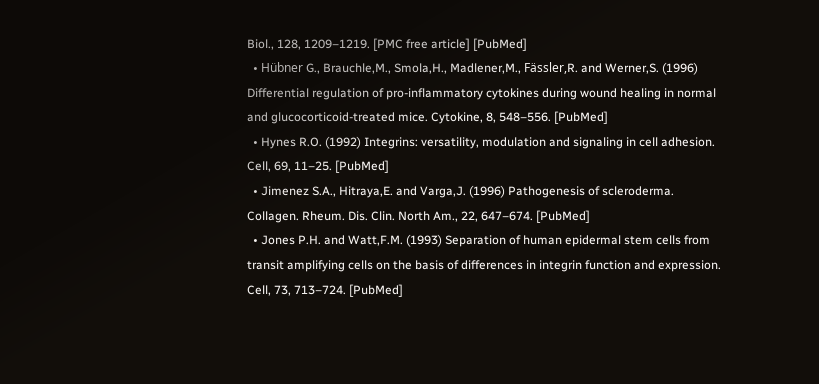Biol., 128, 1209–1219. [PMC free article] [PubMed]
  • Hübner G., Brauchle,M., Smola,H., Madlener,M., Fässler,R. and Werner,S. (1996) Differential regulation of pro-inflammatory cytokines during wound healing in normal and glucocorticoid-treated mice. Cytokine, 8, 548–556. [PubMed]
  • Hynes R.O. (1992) Integrins: versatility, modulation and signaling in cell adhesion. Cell, 69, 11–25. [PubMed]
  • Jimenez S.A., Hitraya,E. and Varga,J. (1996) Pathogenesis of scleroderma. Collagen. Rheum. Dis. Clin. North Am., 22, 647–674. [PubMed]
  • Jones P.H. and Watt,F.M. (1993) Separation of human epidermal stem cells from transit amplifying cells on the basis of differences in integrin function and expression. Cell, 73, 713–724. [PubMed]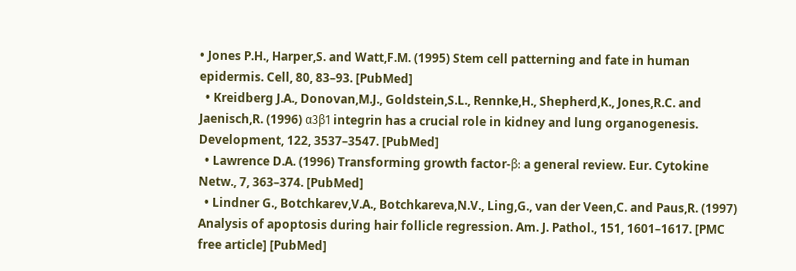• Jones P.H., Harper,S. and Watt,F.M. (1995) Stem cell patterning and fate in human epidermis. Cell, 80, 83–93. [PubMed]
  • Kreidberg J.A., Donovan,M.J., Goldstein,S.L., Rennke,H., Shepherd,K., Jones,R.C. and Jaenisch,R. (1996) α3β1 integrin has a crucial role in kidney and lung organogenesis. Development, 122, 3537–3547. [PubMed]
  • Lawrence D.A. (1996) Transforming growth factor-β: a general review. Eur. Cytokine Netw., 7, 363–374. [PubMed]
  • Lindner G., Botchkarev,V.A., Botchkareva,N.V., Ling,G., van der Veen,C. and Paus,R. (1997) Analysis of apoptosis during hair follicle regression. Am. J. Pathol., 151, 1601–1617. [PMC free article] [PubMed]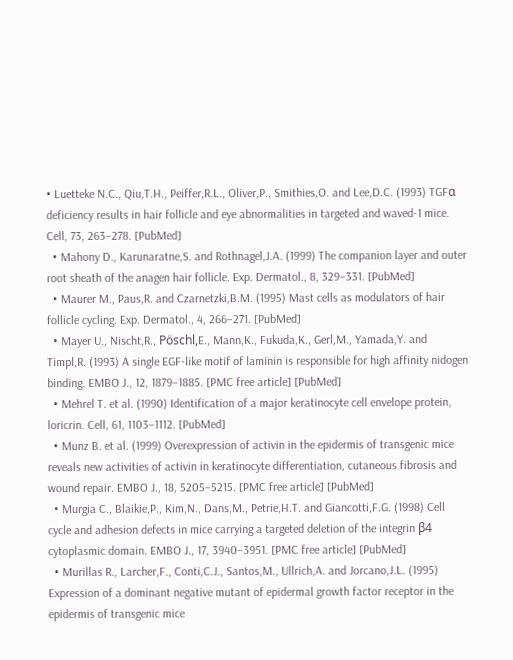• Luetteke N.C., Qiu,T.H., Peiffer,R.L., Oliver,P., Smithies,O. and Lee,D.C. (1993) TGFα deficiency results in hair follicle and eye abnormalities in targeted and waved-1 mice. Cell, 73, 263–278. [PubMed]
  • Mahony D., Karunaratne,S. and Rothnagel,J.A. (1999) The companion layer and outer root sheath of the anagen hair follicle. Exp. Dermatol., 8, 329–331. [PubMed]
  • Maurer M., Paus,R. and Czarnetzki,B.M. (1995) Mast cells as modulators of hair follicle cycling. Exp. Dermatol., 4, 266–271. [PubMed]
  • Mayer U., Nischt,R., Pöschl,E., Mann,K., Fukuda,K., Gerl,M., Yamada,Y. and Timpl,R. (1993) A single EGF-like motif of laminin is responsible for high affinity nidogen binding. EMBO J., 12, 1879–1885. [PMC free article] [PubMed]
  • Mehrel T. et al. (1990) Identification of a major keratinocyte cell envelope protein, loricrin. Cell, 61, 1103–1112. [PubMed]
  • Munz B. et al. (1999) Overexpression of activin in the epidermis of transgenic mice reveals new activities of activin in keratinocyte differentiation, cutaneous fibrosis and wound repair. EMBO J., 18, 5205–5215. [PMC free article] [PubMed]
  • Murgia C., Blaikie,P., Kim,N., Dans,M., Petrie,H.T. and Giancotti,F.G. (1998) Cell cycle and adhesion defects in mice carrying a targeted deletion of the integrin β4 cytoplasmic domain. EMBO J., 17, 3940–3951. [PMC free article] [PubMed]
  • Murillas R., Larcher,F., Conti,C.J., Santos,M., Ullrich,A. and Jorcano,J.L. (1995) Expression of a dominant negative mutant of epidermal growth factor receptor in the epidermis of transgenic mice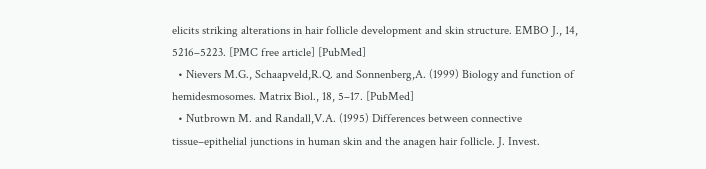elicits striking alterations in hair follicle development and skin structure. EMBO J., 14, 5216–5223. [PMC free article] [PubMed]
  • Nievers M.G., Schaapveld,R.Q. and Sonnenberg,A. (1999) Biology and function of hemidesmosomes. Matrix Biol., 18, 5–17. [PubMed]
  • Nutbrown M. and Randall,V.A. (1995) Differences between connective tissue–epithelial junctions in human skin and the anagen hair follicle. J. Invest.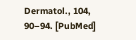Dermatol., 104, 90–94. [PubMed]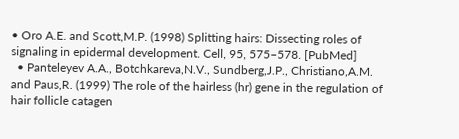• Oro A.E. and Scott,M.P. (1998) Splitting hairs: Dissecting roles of signaling in epidermal development. Cell, 95, 575–578. [PubMed]
  • Panteleyev A.A., Botchkareva,N.V., Sundberg,J.P., Christiano,A.M. and Paus,R. (1999) The role of the hairless (hr) gene in the regulation of hair follicle catagen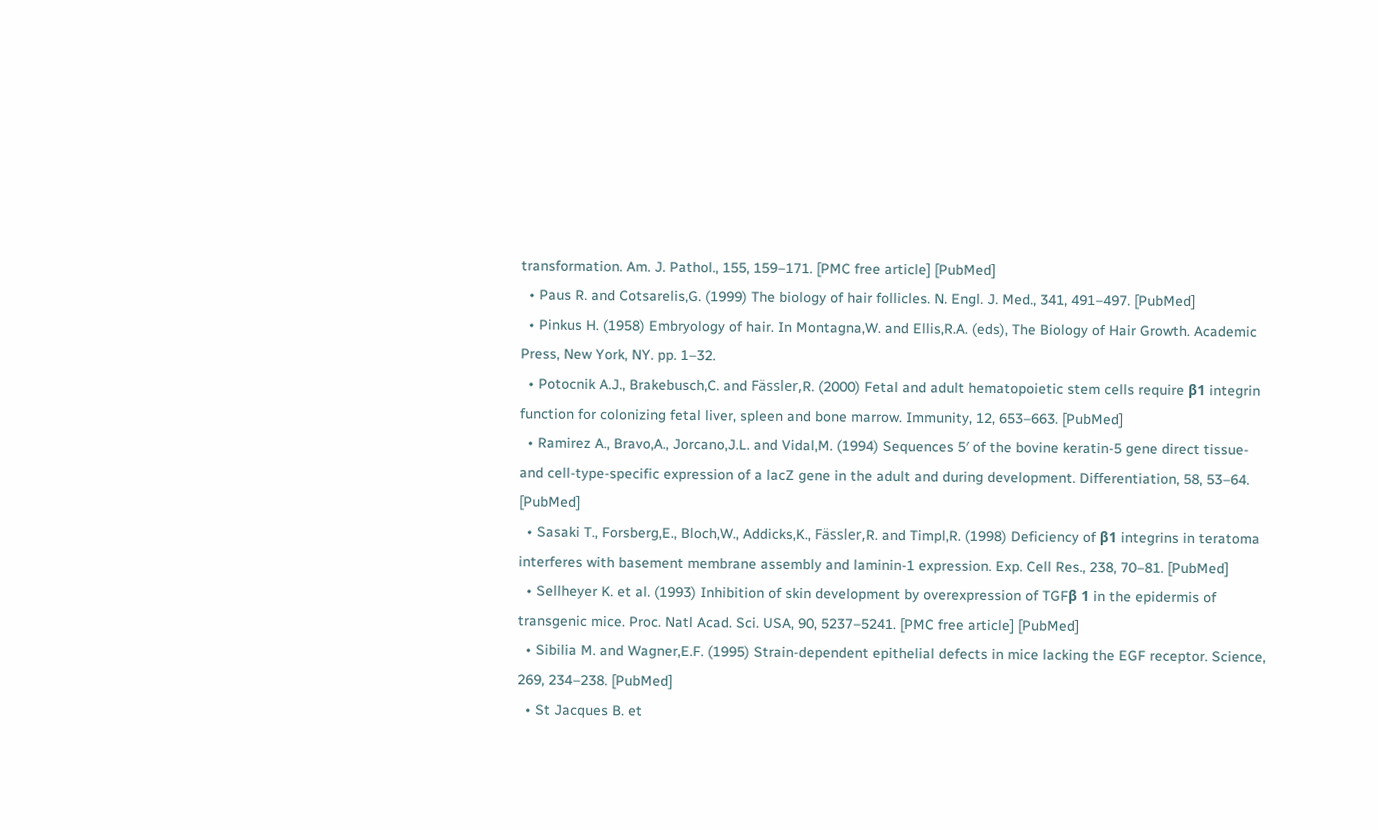transformation. Am. J. Pathol., 155, 159–171. [PMC free article] [PubMed]
  • Paus R. and Cotsarelis,G. (1999) The biology of hair follicles. N. Engl. J. Med., 341, 491–497. [PubMed]
  • Pinkus H. (1958) Embryology of hair. In Montagna,W. and Ellis,R.A. (eds), The Biology of Hair Growth. Academic Press, New York, NY. pp. 1–32.
  • Potocnik A.J., Brakebusch,C. and Fässler,R. (2000) Fetal and adult hematopoietic stem cells require β1 integrin function for colonizing fetal liver, spleen and bone marrow. Immunity, 12, 653–663. [PubMed]
  • Ramirez A., Bravo,A., Jorcano,J.L. and Vidal,M. (1994) Sequences 5′ of the bovine keratin-5 gene direct tissue- and cell-type-specific expression of a lacZ gene in the adult and during development. Differentiation, 58, 53–64. [PubMed]
  • Sasaki T., Forsberg,E., Bloch,W., Addicks,K., Fässler,R. and Timpl,R. (1998) Deficiency of β1 integrins in teratoma interferes with basement membrane assembly and laminin-1 expression. Exp. Cell Res., 238, 70–81. [PubMed]
  • Sellheyer K. et al. (1993) Inhibition of skin development by overexpression of TGFβ 1 in the epidermis of transgenic mice. Proc. Natl Acad. Sci. USA, 90, 5237–5241. [PMC free article] [PubMed]
  • Sibilia M. and Wagner,E.F. (1995) Strain-dependent epithelial defects in mice lacking the EGF receptor. Science, 269, 234–238. [PubMed]
  • St Jacques B. et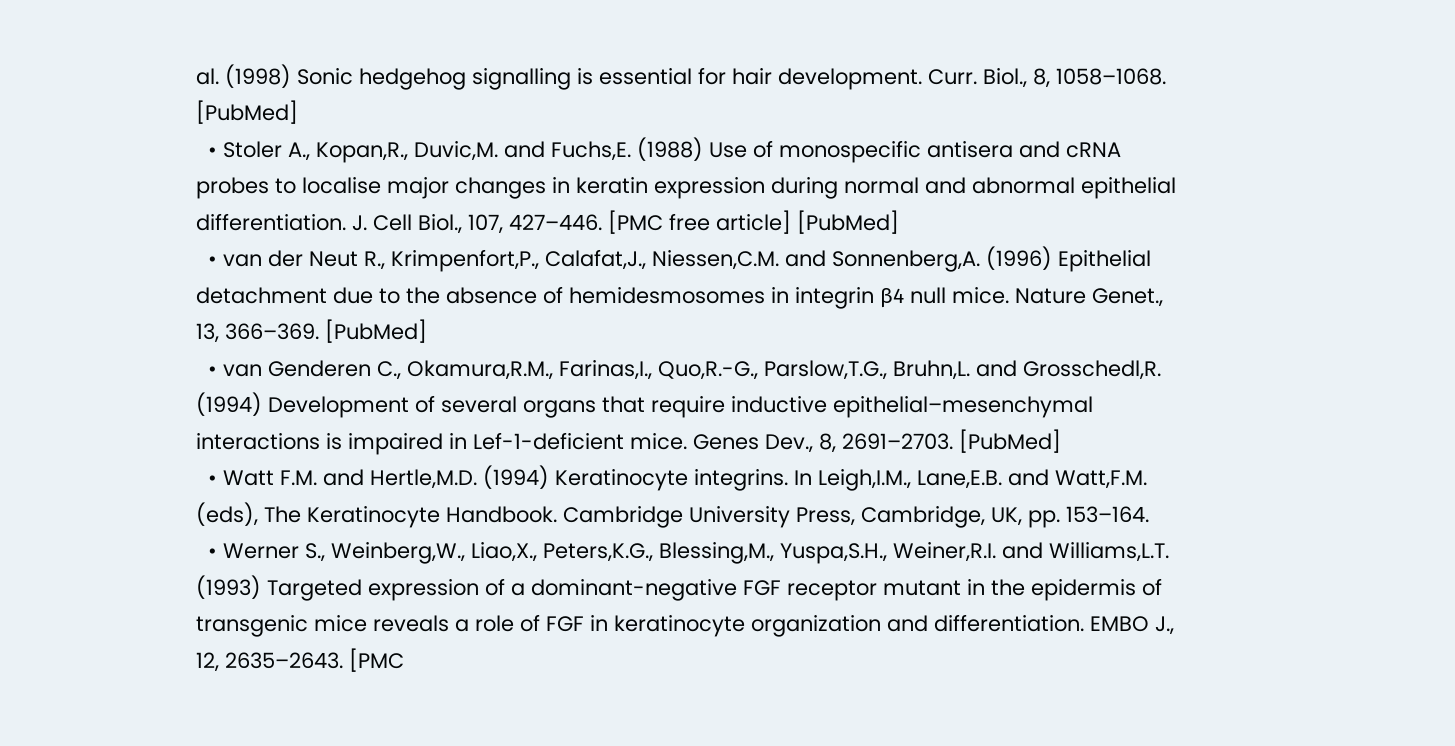al. (1998) Sonic hedgehog signalling is essential for hair development. Curr. Biol., 8, 1058–1068. [PubMed]
  • Stoler A., Kopan,R., Duvic,M. and Fuchs,E. (1988) Use of monospecific antisera and cRNA probes to localise major changes in keratin expression during normal and abnormal epithelial differentiation. J. Cell Biol., 107, 427–446. [PMC free article] [PubMed]
  • van der Neut R., Krimpenfort,P., Calafat,J., Niessen,C.M. and Sonnenberg,A. (1996) Epithelial detachment due to the absence of hemidesmosomes in integrin β4 null mice. Nature Genet., 13, 366–369. [PubMed]
  • van Genderen C., Okamura,R.M., Farinas,I., Quo,R.-G., Parslow,T.G., Bruhn,L. and Grosschedl,R. (1994) Development of several organs that require inductive epithelial–mesenchymal interactions is impaired in Lef-1-deficient mice. Genes Dev., 8, 2691–2703. [PubMed]
  • Watt F.M. and Hertle,M.D. (1994) Keratinocyte integrins. In Leigh,I.M., Lane,E.B. and Watt,F.M. (eds), The Keratinocyte Handbook. Cambridge University Press, Cambridge, UK, pp. 153–164.
  • Werner S., Weinberg,W., Liao,X., Peters,K.G., Blessing,M., Yuspa,S.H., Weiner,R.I. and Williams,L.T. (1993) Targeted expression of a dominant-negative FGF receptor mutant in the epidermis of transgenic mice reveals a role of FGF in keratinocyte organization and differentiation. EMBO J., 12, 2635–2643. [PMC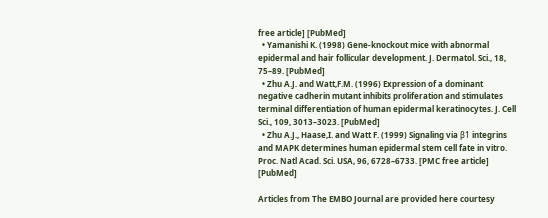free article] [PubMed]
  • Yamanishi K. (1998) Gene-knockout mice with abnormal epidermal and hair follicular development. J. Dermatol. Sci., 18, 75–89. [PubMed]
  • Zhu A.J. and Watt,F.M. (1996) Expression of a dominant negative cadherin mutant inhibits proliferation and stimulates terminal differentiation of human epidermal keratinocytes. J. Cell Sci., 109, 3013–3023. [PubMed]
  • Zhu A.J., Haase,I. and Watt F. (1999) Signaling via β1 integrins and MAPK determines human epidermal stem cell fate in vitro. Proc. Natl Acad. Sci. USA, 96, 6728–6733. [PMC free article] [PubMed]

Articles from The EMBO Journal are provided here courtesy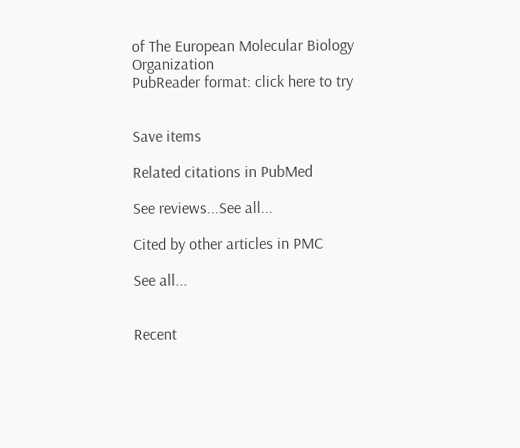of The European Molecular Biology Organization
PubReader format: click here to try


Save items

Related citations in PubMed

See reviews...See all...

Cited by other articles in PMC

See all...


Recent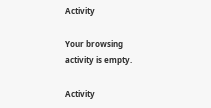Activity

Your browsing activity is empty.

Activity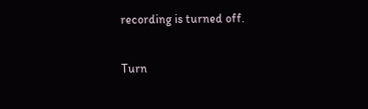recording is turned off.

Turn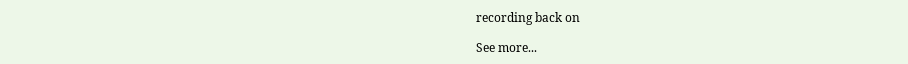recording back on

See more...